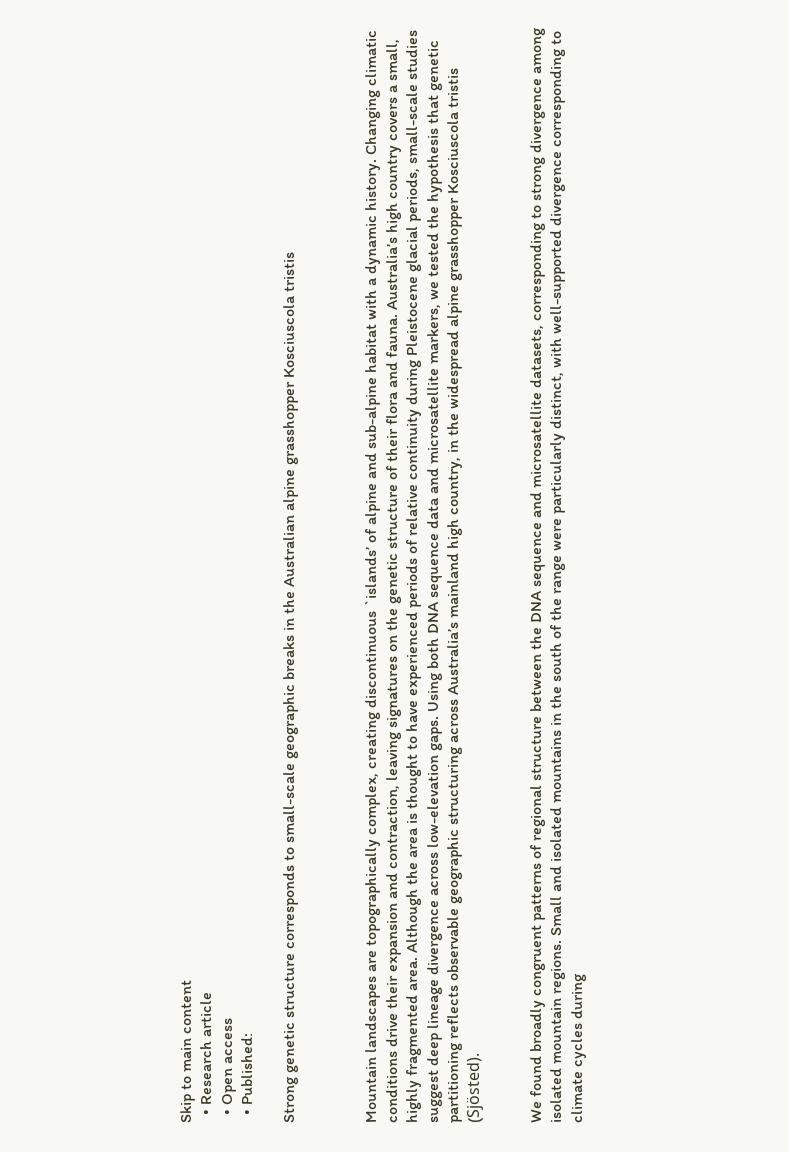Skip to main content
  • Research article
  • Open access
  • Published:

Strong genetic structure corresponds to small-scale geographic breaks in the Australian alpine grasshopper Kosciuscola tristis



Mountain landscapes are topographically complex, creating discontinuous `islands’ of alpine and sub-alpine habitat with a dynamic history. Changing climatic conditions drive their expansion and contraction, leaving signatures on the genetic structure of their flora and fauna. Australia’s high country covers a small, highly fragmented area. Although the area is thought to have experienced periods of relative continuity during Pleistocene glacial periods, small-scale studies suggest deep lineage divergence across low-elevation gaps. Using both DNA sequence data and microsatellite markers, we tested the hypothesis that genetic partitioning reflects observable geographic structuring across Australia’s mainland high country, in the widespread alpine grasshopper Kosciuscola tristis (Sjösted).


We found broadly congruent patterns of regional structure between the DNA sequence and microsatellite datasets, corresponding to strong divergence among isolated mountain regions. Small and isolated mountains in the south of the range were particularly distinct, with well-supported divergence corresponding to climate cycles during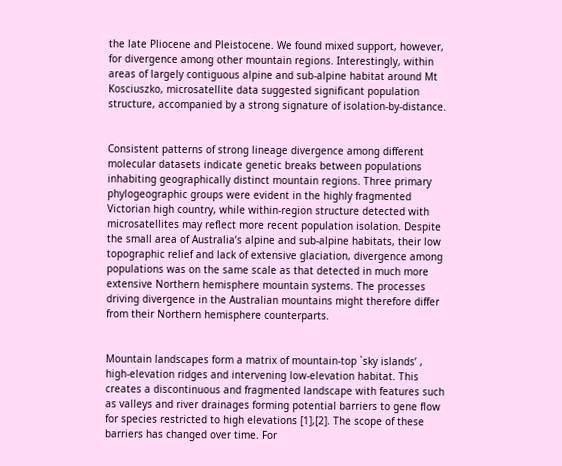the late Pliocene and Pleistocene. We found mixed support, however, for divergence among other mountain regions. Interestingly, within areas of largely contiguous alpine and sub-alpine habitat around Mt Kosciuszko, microsatellite data suggested significant population structure, accompanied by a strong signature of isolation-by-distance.


Consistent patterns of strong lineage divergence among different molecular datasets indicate genetic breaks between populations inhabiting geographically distinct mountain regions. Three primary phylogeographic groups were evident in the highly fragmented Victorian high country, while within-region structure detected with microsatellites may reflect more recent population isolation. Despite the small area of Australia’s alpine and sub-alpine habitats, their low topographic relief and lack of extensive glaciation, divergence among populations was on the same scale as that detected in much more extensive Northern hemisphere mountain systems. The processes driving divergence in the Australian mountains might therefore differ from their Northern hemisphere counterparts.


Mountain landscapes form a matrix of mountain-top `sky islands’ , high-elevation ridges and intervening low-elevation habitat. This creates a discontinuous and fragmented landscape with features such as valleys and river drainages forming potential barriers to gene flow for species restricted to high elevations [1],[2]. The scope of these barriers has changed over time. For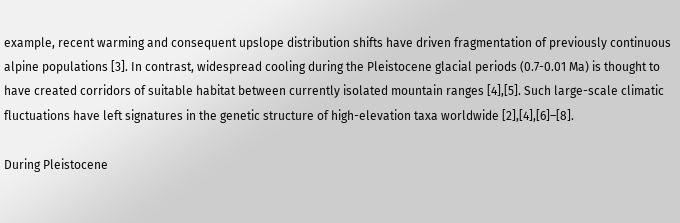example, recent warming and consequent upslope distribution shifts have driven fragmentation of previously continuous alpine populations [3]. In contrast, widespread cooling during the Pleistocene glacial periods (0.7-0.01 Ma) is thought to have created corridors of suitable habitat between currently isolated mountain ranges [4],[5]. Such large-scale climatic fluctuations have left signatures in the genetic structure of high-elevation taxa worldwide [2],[4],[6]–[8].

During Pleistocene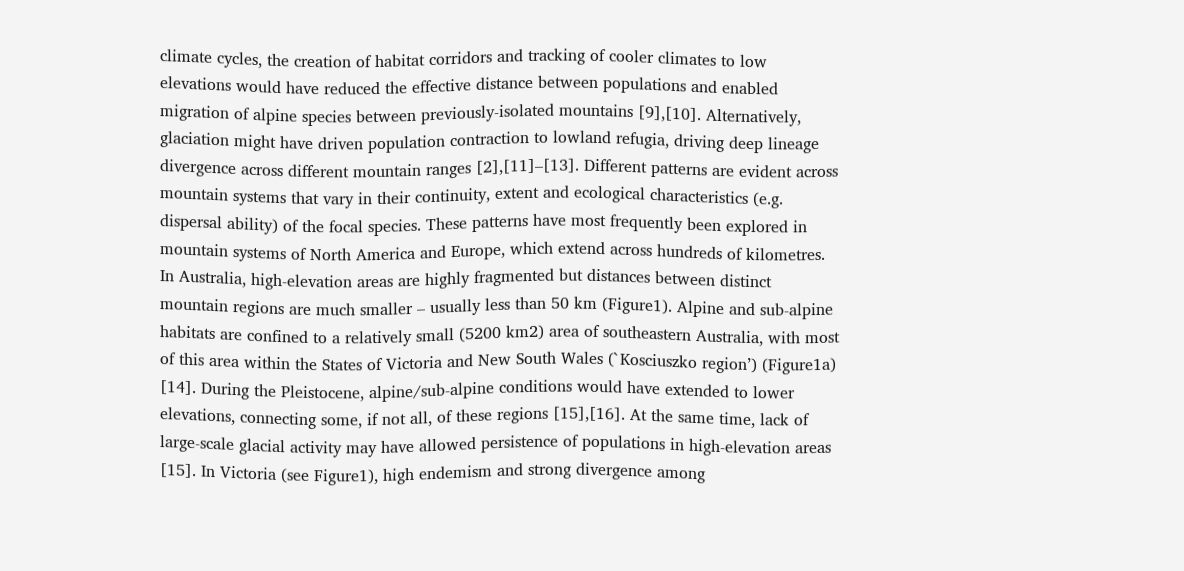climate cycles, the creation of habitat corridors and tracking of cooler climates to low elevations would have reduced the effective distance between populations and enabled migration of alpine species between previously-isolated mountains [9],[10]. Alternatively, glaciation might have driven population contraction to lowland refugia, driving deep lineage divergence across different mountain ranges [2],[11]–[13]. Different patterns are evident across mountain systems that vary in their continuity, extent and ecological characteristics (e.g. dispersal ability) of the focal species. These patterns have most frequently been explored in mountain systems of North America and Europe, which extend across hundreds of kilometres. In Australia, high-elevation areas are highly fragmented but distances between distinct mountain regions are much smaller – usually less than 50 km (Figure1). Alpine and sub-alpine habitats are confined to a relatively small (5200 km2) area of southeastern Australia, with most of this area within the States of Victoria and New South Wales (`Kosciuszko region’) (Figure1a) [14]. During the Pleistocene, alpine/sub-alpine conditions would have extended to lower elevations, connecting some, if not all, of these regions [15],[16]. At the same time, lack of large-scale glacial activity may have allowed persistence of populations in high-elevation areas [15]. In Victoria (see Figure1), high endemism and strong divergence among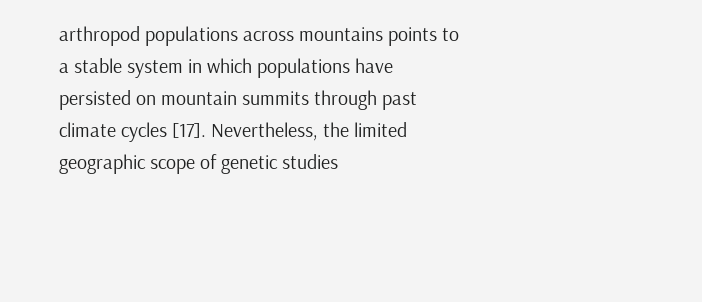arthropod populations across mountains points to a stable system in which populations have persisted on mountain summits through past climate cycles [17]. Nevertheless, the limited geographic scope of genetic studies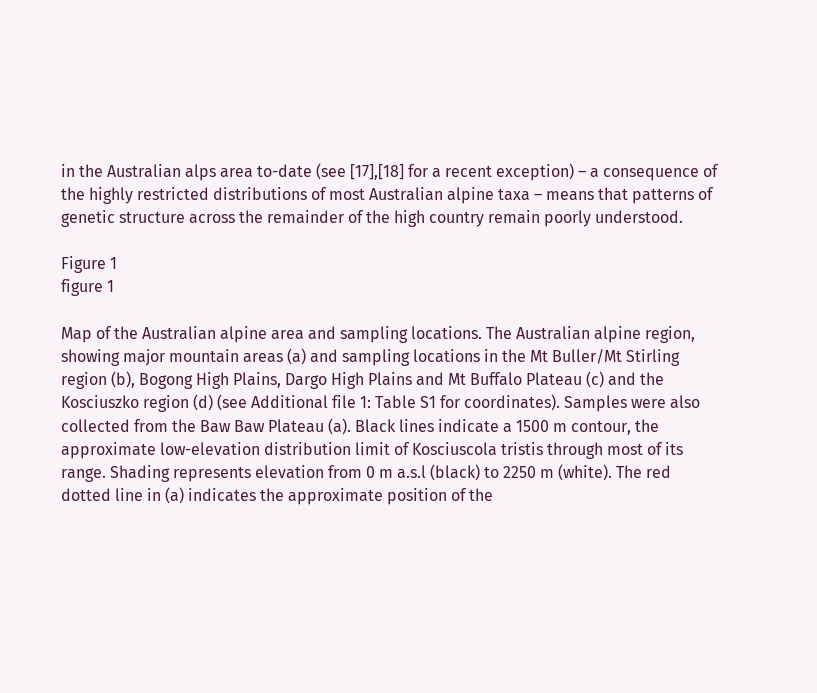in the Australian alps area to-date (see [17],[18] for a recent exception) – a consequence of the highly restricted distributions of most Australian alpine taxa – means that patterns of genetic structure across the remainder of the high country remain poorly understood.

Figure 1
figure 1

Map of the Australian alpine area and sampling locations. The Australian alpine region, showing major mountain areas (a) and sampling locations in the Mt Buller/Mt Stirling region (b), Bogong High Plains, Dargo High Plains and Mt Buffalo Plateau (c) and the Kosciuszko region (d) (see Additional file 1: Table S1 for coordinates). Samples were also collected from the Baw Baw Plateau (a). Black lines indicate a 1500 m contour, the approximate low-elevation distribution limit of Kosciuscola tristis through most of its range. Shading represents elevation from 0 m a.s.l (black) to 2250 m (white). The red dotted line in (a) indicates the approximate position of the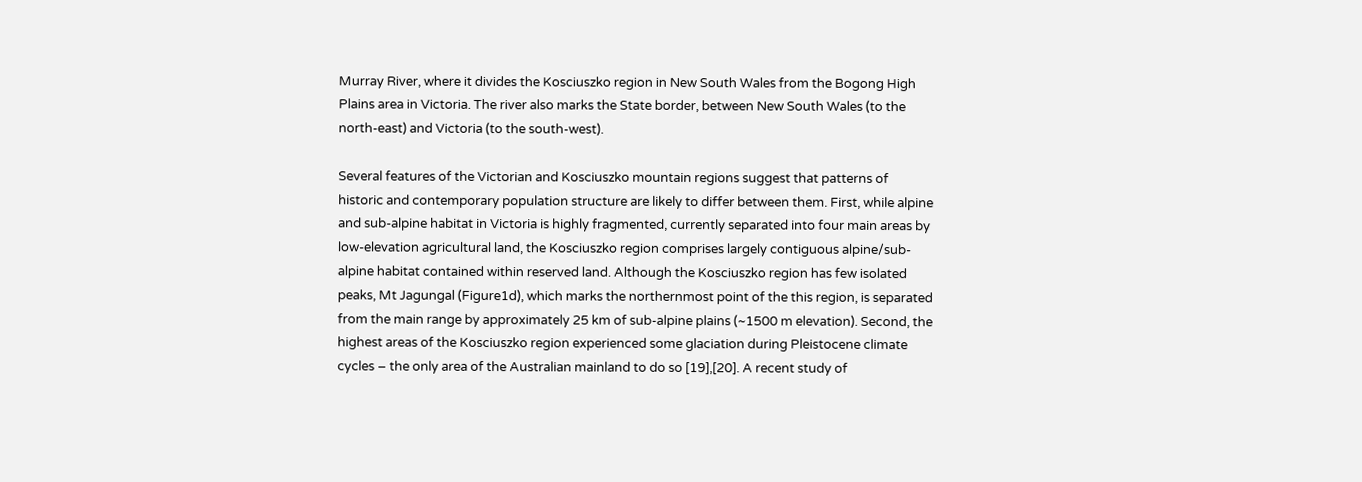Murray River, where it divides the Kosciuszko region in New South Wales from the Bogong High Plains area in Victoria. The river also marks the State border, between New South Wales (to the north-east) and Victoria (to the south-west).

Several features of the Victorian and Kosciuszko mountain regions suggest that patterns of historic and contemporary population structure are likely to differ between them. First, while alpine and sub-alpine habitat in Victoria is highly fragmented, currently separated into four main areas by low-elevation agricultural land, the Kosciuszko region comprises largely contiguous alpine/sub-alpine habitat contained within reserved land. Although the Kosciuszko region has few isolated peaks, Mt Jagungal (Figure1d), which marks the northernmost point of the this region, is separated from the main range by approximately 25 km of sub-alpine plains (~1500 m elevation). Second, the highest areas of the Kosciuszko region experienced some glaciation during Pleistocene climate cycles – the only area of the Australian mainland to do so [19],[20]. A recent study of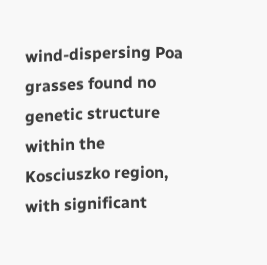wind-dispersing Poa grasses found no genetic structure within the Kosciuszko region, with significant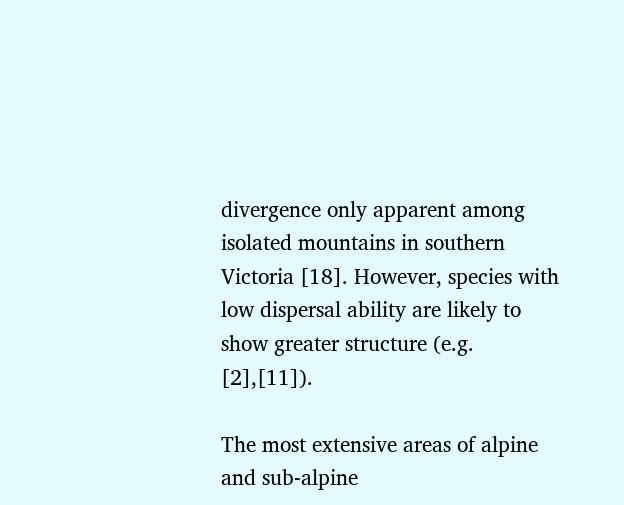divergence only apparent among isolated mountains in southern Victoria [18]. However, species with low dispersal ability are likely to show greater structure (e.g. [2],[11]).

The most extensive areas of alpine and sub-alpine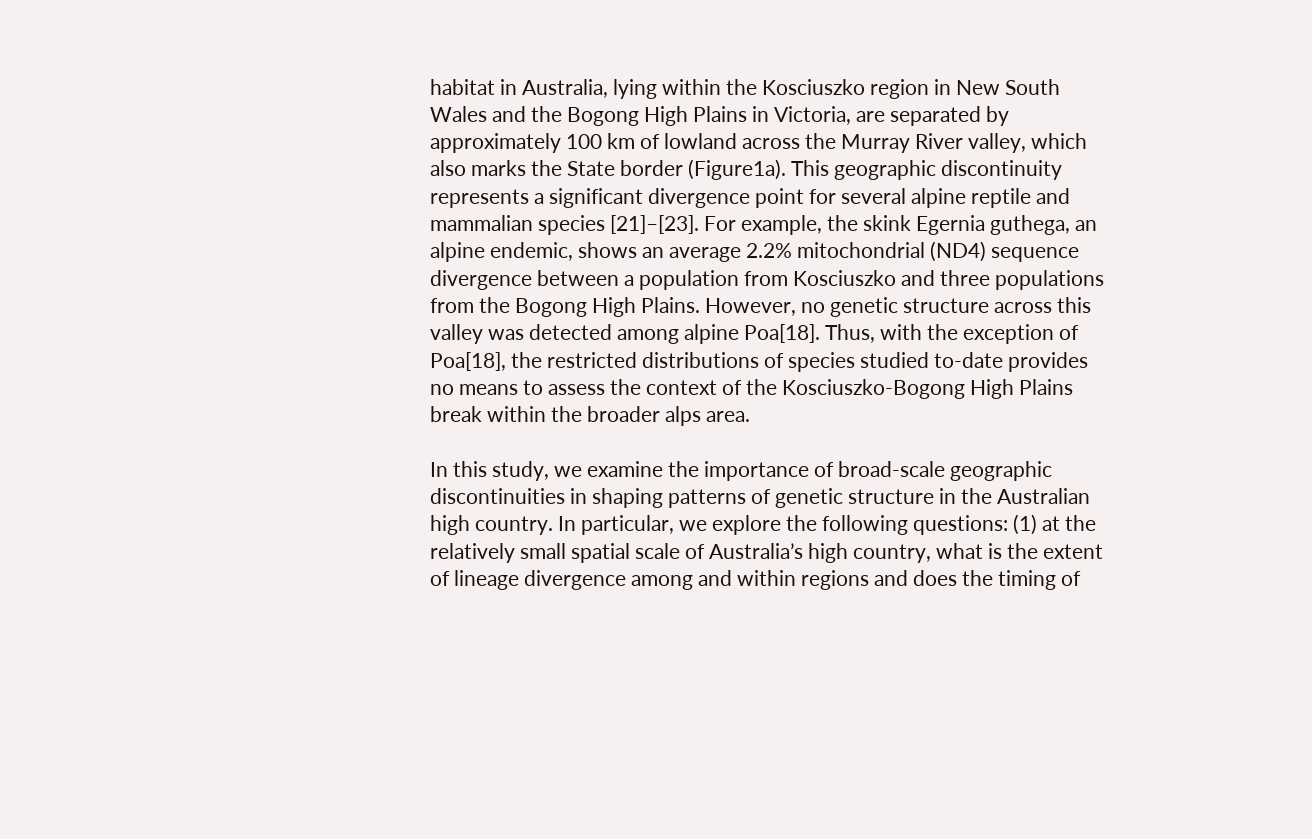habitat in Australia, lying within the Kosciuszko region in New South Wales and the Bogong High Plains in Victoria, are separated by approximately 100 km of lowland across the Murray River valley, which also marks the State border (Figure1a). This geographic discontinuity represents a significant divergence point for several alpine reptile and mammalian species [21]–[23]. For example, the skink Egernia guthega, an alpine endemic, shows an average 2.2% mitochondrial (ND4) sequence divergence between a population from Kosciuszko and three populations from the Bogong High Plains. However, no genetic structure across this valley was detected among alpine Poa[18]. Thus, with the exception of Poa[18], the restricted distributions of species studied to-date provides no means to assess the context of the Kosciuszko-Bogong High Plains break within the broader alps area.

In this study, we examine the importance of broad-scale geographic discontinuities in shaping patterns of genetic structure in the Australian high country. In particular, we explore the following questions: (1) at the relatively small spatial scale of Australia’s high country, what is the extent of lineage divergence among and within regions and does the timing of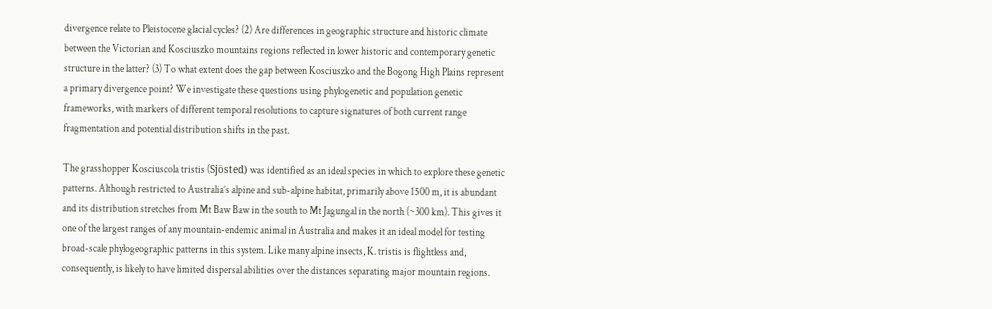divergence relate to Pleistocene glacial cycles? (2) Are differences in geographic structure and historic climate between the Victorian and Kosciuszko mountains regions reflected in lower historic and contemporary genetic structure in the latter? (3) To what extent does the gap between Kosciuszko and the Bogong High Plains represent a primary divergence point? We investigate these questions using phylogenetic and population genetic frameworks, with markers of different temporal resolutions to capture signatures of both current range fragmentation and potential distribution shifts in the past.

The grasshopper Kosciuscola tristis (Sjösted) was identified as an ideal species in which to explore these genetic patterns. Although restricted to Australia’s alpine and sub-alpine habitat, primarily above 1500 m, it is abundant and its distribution stretches from Mt Baw Baw in the south to Mt Jagungal in the north (~300 km). This gives it one of the largest ranges of any mountain-endemic animal in Australia and makes it an ideal model for testing broad-scale phylogeographic patterns in this system. Like many alpine insects, K. tristis is flightless and, consequently, is likely to have limited dispersal abilities over the distances separating major mountain regions.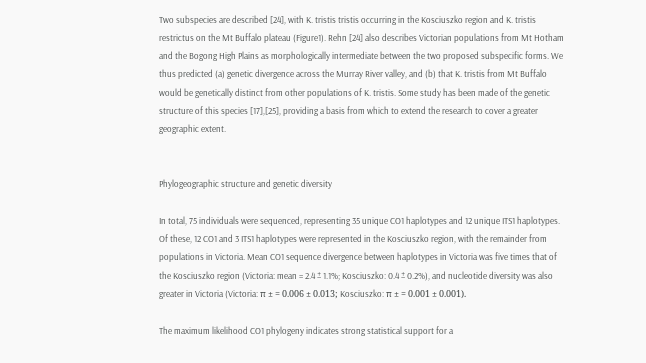Two subspecies are described [24], with K. tristis tristis occurring in the Kosciuszko region and K. tristis restrictus on the Mt Buffalo plateau (Figure1). Rehn [24] also describes Victorian populations from Mt Hotham and the Bogong High Plains as morphologically intermediate between the two proposed subspecific forms. We thus predicted (a) genetic divergence across the Murray River valley, and (b) that K. tristis from Mt Buffalo would be genetically distinct from other populations of K. tristis. Some study has been made of the genetic structure of this species [17],[25], providing a basis from which to extend the research to cover a greater geographic extent.


Phylogeographic structure and genetic diversity

In total, 75 individuals were sequenced, representing 35 unique CO1 haplotypes and 12 unique ITS1 haplotypes. Of these, 12 CO1 and 3 ITS1 haplotypes were represented in the Kosciuszko region, with the remainder from populations in Victoria. Mean CO1 sequence divergence between haplotypes in Victoria was five times that of the Kosciuszko region (Victoria: mean = 2.4 ± 1.1%; Kosciuszko: 0.4 ± 0.2%), and nucleotide diversity was also greater in Victoria (Victoria: π ± = 0.006 ± 0.013; Kosciuszko: π ± = 0.001 ± 0.001).

The maximum likelihood CO1 phylogeny indicates strong statistical support for a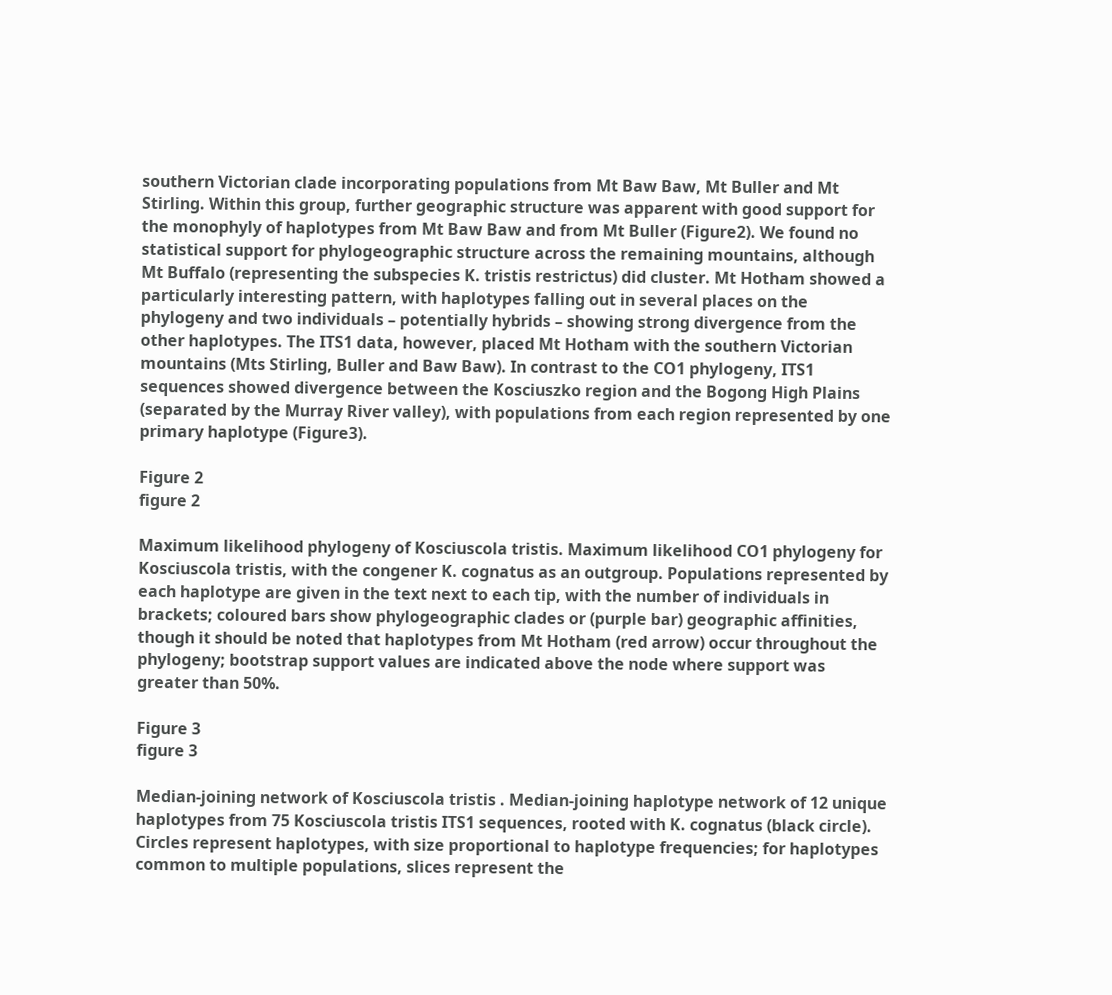southern Victorian clade incorporating populations from Mt Baw Baw, Mt Buller and Mt Stirling. Within this group, further geographic structure was apparent with good support for the monophyly of haplotypes from Mt Baw Baw and from Mt Buller (Figure2). We found no statistical support for phylogeographic structure across the remaining mountains, although Mt Buffalo (representing the subspecies K. tristis restrictus) did cluster. Mt Hotham showed a particularly interesting pattern, with haplotypes falling out in several places on the phylogeny and two individuals – potentially hybrids – showing strong divergence from the other haplotypes. The ITS1 data, however, placed Mt Hotham with the southern Victorian mountains (Mts Stirling, Buller and Baw Baw). In contrast to the CO1 phylogeny, ITS1 sequences showed divergence between the Kosciuszko region and the Bogong High Plains (separated by the Murray River valley), with populations from each region represented by one primary haplotype (Figure3).

Figure 2
figure 2

Maximum likelihood phylogeny of Kosciuscola tristis. Maximum likelihood CO1 phylogeny for Kosciuscola tristis, with the congener K. cognatus as an outgroup. Populations represented by each haplotype are given in the text next to each tip, with the number of individuals in brackets; coloured bars show phylogeographic clades or (purple bar) geographic affinities, though it should be noted that haplotypes from Mt Hotham (red arrow) occur throughout the phylogeny; bootstrap support values are indicated above the node where support was greater than 50%.

Figure 3
figure 3

Median-joining network of Kosciuscola tristis . Median-joining haplotype network of 12 unique haplotypes from 75 Kosciuscola tristis ITS1 sequences, rooted with K. cognatus (black circle). Circles represent haplotypes, with size proportional to haplotype frequencies; for haplotypes common to multiple populations, slices represent the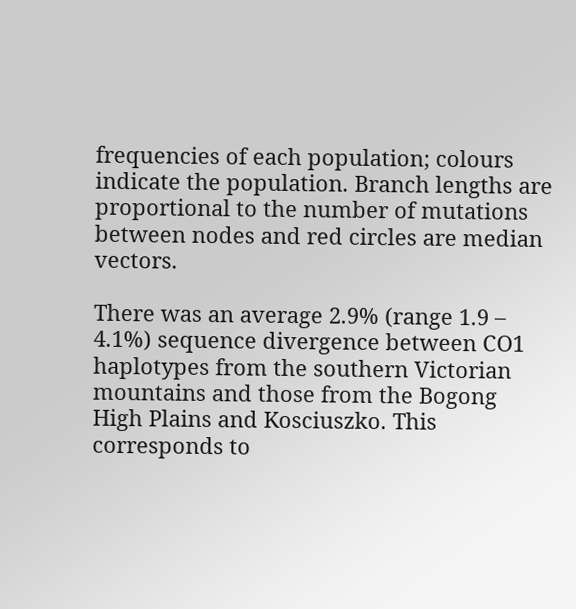frequencies of each population; colours indicate the population. Branch lengths are proportional to the number of mutations between nodes and red circles are median vectors.

There was an average 2.9% (range 1.9 – 4.1%) sequence divergence between CO1 haplotypes from the southern Victorian mountains and those from the Bogong High Plains and Kosciuszko. This corresponds to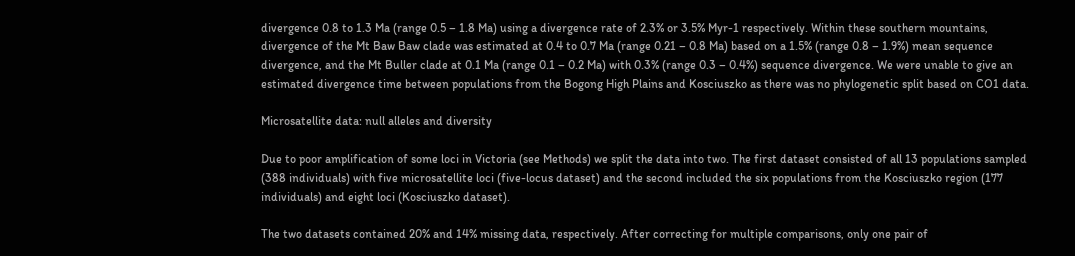divergence 0.8 to 1.3 Ma (range 0.5 – 1.8 Ma) using a divergence rate of 2.3% or 3.5% Myr-1 respectively. Within these southern mountains, divergence of the Mt Baw Baw clade was estimated at 0.4 to 0.7 Ma (range 0.21 – 0.8 Ma) based on a 1.5% (range 0.8 – 1.9%) mean sequence divergence, and the Mt Buller clade at 0.1 Ma (range 0.1 – 0.2 Ma) with 0.3% (range 0.3 – 0.4%) sequence divergence. We were unable to give an estimated divergence time between populations from the Bogong High Plains and Kosciuszko as there was no phylogenetic split based on CO1 data.

Microsatellite data: null alleles and diversity

Due to poor amplification of some loci in Victoria (see Methods) we split the data into two. The first dataset consisted of all 13 populations sampled (388 individuals) with five microsatellite loci (five-locus dataset) and the second included the six populations from the Kosciuszko region (177 individuals) and eight loci (Kosciuszko dataset).

The two datasets contained 20% and 14% missing data, respectively. After correcting for multiple comparisons, only one pair of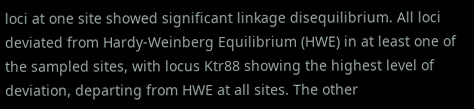loci at one site showed significant linkage disequilibrium. All loci deviated from Hardy-Weinberg Equilibrium (HWE) in at least one of the sampled sites, with locus Ktr88 showing the highest level of deviation, departing from HWE at all sites. The other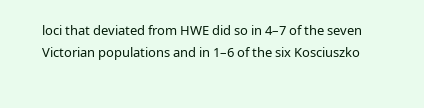loci that deviated from HWE did so in 4–7 of the seven Victorian populations and in 1–6 of the six Kosciuszko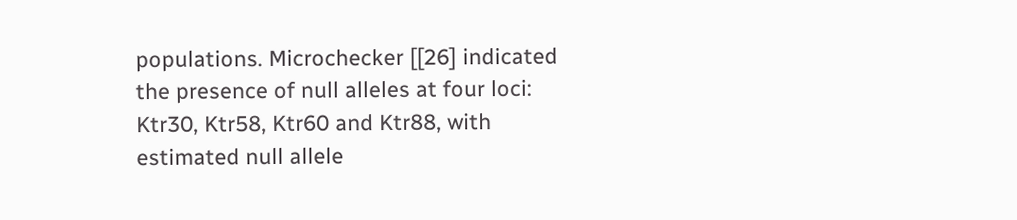populations. Microchecker [[26] indicated the presence of null alleles at four loci: Ktr30, Ktr58, Ktr60 and Ktr88, with estimated null allele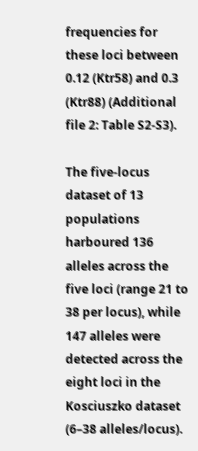frequencies for these loci between 0.12 (Ktr58) and 0.3 (Ktr88) (Additional file 2: Table S2-S3).

The five-locus dataset of 13 populations harboured 136 alleles across the five loci (range 21 to 38 per locus), while 147 alleles were detected across the eight loci in the Kosciuszko dataset (6–38 alleles/locus).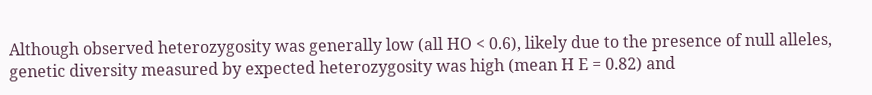Although observed heterozygosity was generally low (all HO < 0.6), likely due to the presence of null alleles, genetic diversity measured by expected heterozygosity was high (mean H E = 0.82) and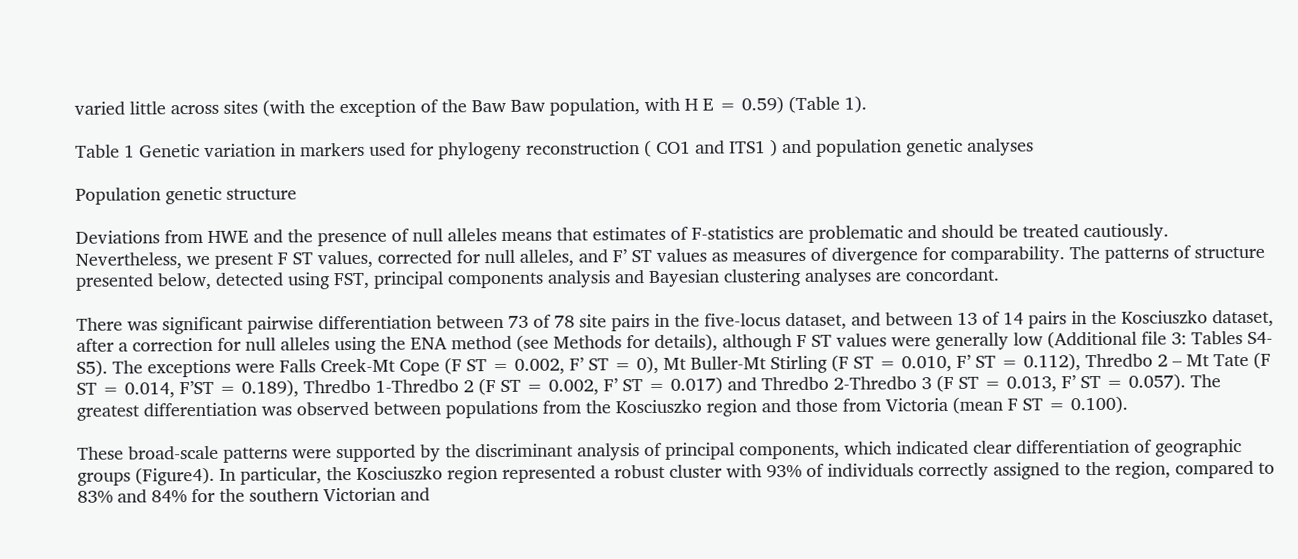varied little across sites (with the exception of the Baw Baw population, with H E = 0.59) (Table 1).

Table 1 Genetic variation in markers used for phylogeny reconstruction ( CO1 and ITS1 ) and population genetic analyses

Population genetic structure

Deviations from HWE and the presence of null alleles means that estimates of F-statistics are problematic and should be treated cautiously. Nevertheless, we present F ST values, corrected for null alleles, and F’ ST values as measures of divergence for comparability. The patterns of structure presented below, detected using FST, principal components analysis and Bayesian clustering analyses are concordant.

There was significant pairwise differentiation between 73 of 78 site pairs in the five-locus dataset, and between 13 of 14 pairs in the Kosciuszko dataset, after a correction for null alleles using the ENA method (see Methods for details), although F ST values were generally low (Additional file 3: Tables S4-S5). The exceptions were Falls Creek-Mt Cope (F ST = 0.002, F’ ST = 0), Mt Buller-Mt Stirling (F ST = 0.010, F’ ST = 0.112), Thredbo 2 – Mt Tate (F ST = 0.014, F’ST = 0.189), Thredbo 1-Thredbo 2 (F ST = 0.002, F’ ST = 0.017) and Thredbo 2-Thredbo 3 (F ST = 0.013, F’ ST = 0.057). The greatest differentiation was observed between populations from the Kosciuszko region and those from Victoria (mean F ST = 0.100).

These broad-scale patterns were supported by the discriminant analysis of principal components, which indicated clear differentiation of geographic groups (Figure4). In particular, the Kosciuszko region represented a robust cluster with 93% of individuals correctly assigned to the region, compared to 83% and 84% for the southern Victorian and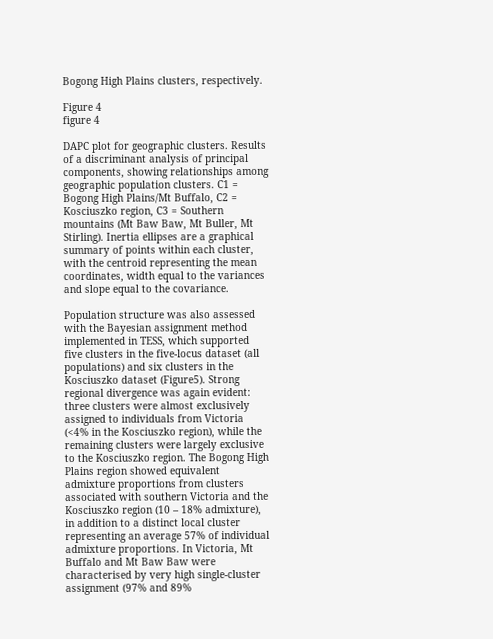Bogong High Plains clusters, respectively.

Figure 4
figure 4

DAPC plot for geographic clusters. Results of a discriminant analysis of principal components, showing relationships among geographic population clusters. C1 = Bogong High Plains/Mt Buffalo, C2 = Kosciuszko region, C3 = Southern mountains (Mt Baw Baw, Mt Buller, Mt Stirling). Inertia ellipses are a graphical summary of points within each cluster, with the centroid representing the mean coordinates, width equal to the variances and slope equal to the covariance.

Population structure was also assessed with the Bayesian assignment method implemented in TESS, which supported five clusters in the five-locus dataset (all populations) and six clusters in the Kosciuszko dataset (Figure5). Strong regional divergence was again evident: three clusters were almost exclusively assigned to individuals from Victoria (<4% in the Kosciuszko region), while the remaining clusters were largely exclusive to the Kosciuszko region. The Bogong High Plains region showed equivalent admixture proportions from clusters associated with southern Victoria and the Kosciuszko region (10 – 18% admixture), in addition to a distinct local cluster representing an average 57% of individual admixture proportions. In Victoria, Mt Buffalo and Mt Baw Baw were characterised by very high single-cluster assignment (97% and 89%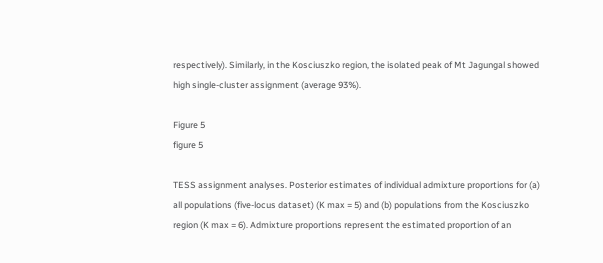respectively). Similarly, in the Kosciuszko region, the isolated peak of Mt Jagungal showed high single-cluster assignment (average 93%).

Figure 5
figure 5

TESS assignment analyses. Posterior estimates of individual admixture proportions for (a) all populations (five-locus dataset) (K max = 5) and (b) populations from the Kosciuszko region (K max = 6). Admixture proportions represent the estimated proportion of an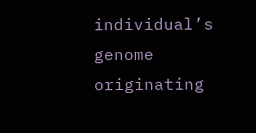individual’s genome originating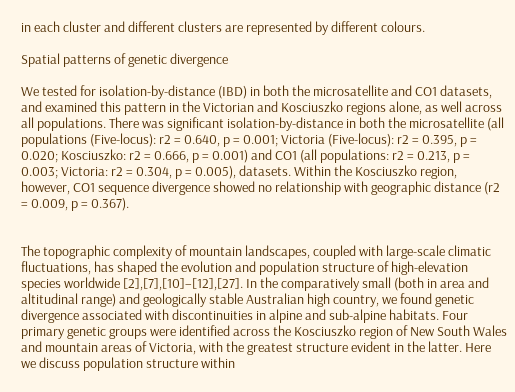in each cluster and different clusters are represented by different colours.

Spatial patterns of genetic divergence

We tested for isolation-by-distance (IBD) in both the microsatellite and CO1 datasets, and examined this pattern in the Victorian and Kosciuszko regions alone, as well across all populations. There was significant isolation-by-distance in both the microsatellite (all populations (Five-locus): r2 = 0.640, p = 0.001; Victoria (Five-locus): r2 = 0.395, p = 0.020; Kosciuszko: r2 = 0.666, p = 0.001) and CO1 (all populations: r2 = 0.213, p = 0.003; Victoria: r2 = 0.304, p = 0.005), datasets. Within the Kosciuszko region, however, CO1 sequence divergence showed no relationship with geographic distance (r2 = 0.009, p = 0.367).


The topographic complexity of mountain landscapes, coupled with large-scale climatic fluctuations, has shaped the evolution and population structure of high-elevation species worldwide [2],[7],[10]–[12],[27]. In the comparatively small (both in area and altitudinal range) and geologically stable Australian high country, we found genetic divergence associated with discontinuities in alpine and sub-alpine habitats. Four primary genetic groups were identified across the Kosciuszko region of New South Wales and mountain areas of Victoria, with the greatest structure evident in the latter. Here we discuss population structure within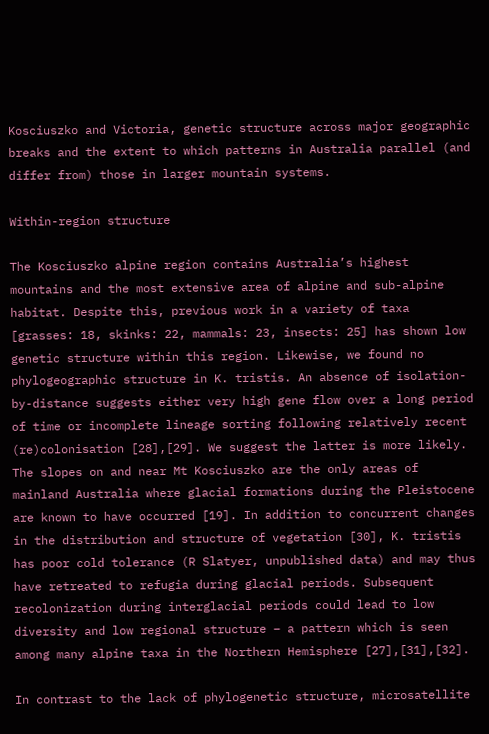Kosciuszko and Victoria, genetic structure across major geographic breaks and the extent to which patterns in Australia parallel (and differ from) those in larger mountain systems.

Within-region structure

The Kosciuszko alpine region contains Australia’s highest mountains and the most extensive area of alpine and sub-alpine habitat. Despite this, previous work in a variety of taxa [grasses: 18, skinks: 22, mammals: 23, insects: 25] has shown low genetic structure within this region. Likewise, we found no phylogeographic structure in K. tristis. An absence of isolation-by-distance suggests either very high gene flow over a long period of time or incomplete lineage sorting following relatively recent (re)colonisation [28],[29]. We suggest the latter is more likely. The slopes on and near Mt Kosciuszko are the only areas of mainland Australia where glacial formations during the Pleistocene are known to have occurred [19]. In addition to concurrent changes in the distribution and structure of vegetation [30], K. tristis has poor cold tolerance (R Slatyer, unpublished data) and may thus have retreated to refugia during glacial periods. Subsequent recolonization during interglacial periods could lead to low diversity and low regional structure – a pattern which is seen among many alpine taxa in the Northern Hemisphere [27],[31],[32].

In contrast to the lack of phylogenetic structure, microsatellite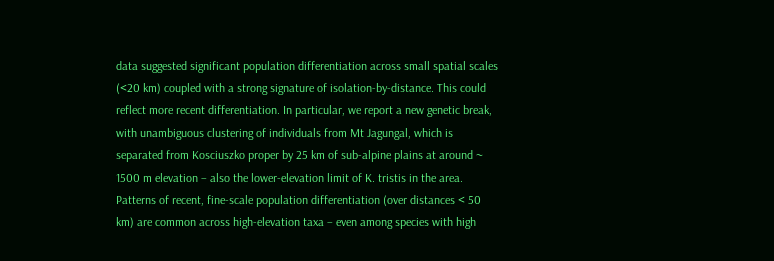data suggested significant population differentiation across small spatial scales (<20 km) coupled with a strong signature of isolation-by-distance. This could reflect more recent differentiation. In particular, we report a new genetic break, with unambiguous clustering of individuals from Mt Jagungal, which is separated from Kosciuszko proper by 25 km of sub-alpine plains at around ~ 1500 m elevation – also the lower-elevation limit of K. tristis in the area. Patterns of recent, fine-scale population differentiation (over distances < 50 km) are common across high-elevation taxa – even among species with high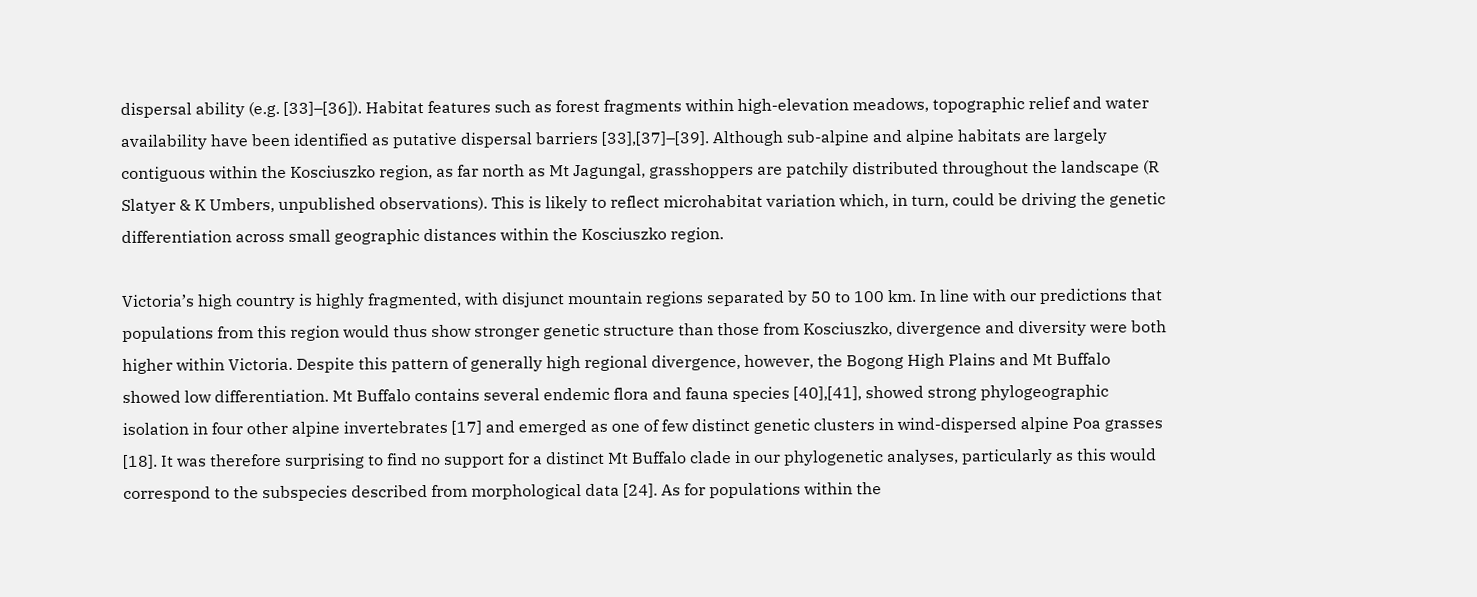dispersal ability (e.g. [33]–[36]). Habitat features such as forest fragments within high-elevation meadows, topographic relief and water availability have been identified as putative dispersal barriers [33],[37]–[39]. Although sub-alpine and alpine habitats are largely contiguous within the Kosciuszko region, as far north as Mt Jagungal, grasshoppers are patchily distributed throughout the landscape (R Slatyer & K Umbers, unpublished observations). This is likely to reflect microhabitat variation which, in turn, could be driving the genetic differentiation across small geographic distances within the Kosciuszko region.

Victoria’s high country is highly fragmented, with disjunct mountain regions separated by 50 to 100 km. In line with our predictions that populations from this region would thus show stronger genetic structure than those from Kosciuszko, divergence and diversity were both higher within Victoria. Despite this pattern of generally high regional divergence, however, the Bogong High Plains and Mt Buffalo showed low differentiation. Mt Buffalo contains several endemic flora and fauna species [40],[41], showed strong phylogeographic isolation in four other alpine invertebrates [17] and emerged as one of few distinct genetic clusters in wind-dispersed alpine Poa grasses [18]. It was therefore surprising to find no support for a distinct Mt Buffalo clade in our phylogenetic analyses, particularly as this would correspond to the subspecies described from morphological data [24]. As for populations within the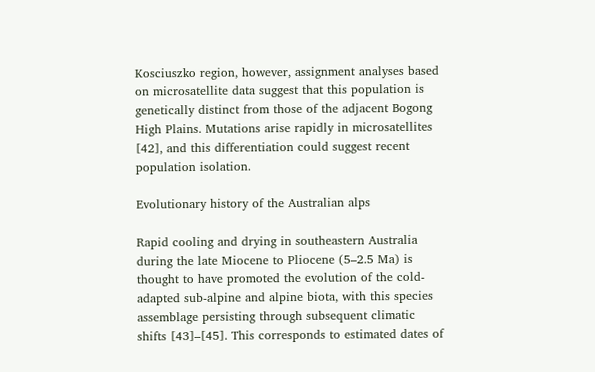Kosciuszko region, however, assignment analyses based on microsatellite data suggest that this population is genetically distinct from those of the adjacent Bogong High Plains. Mutations arise rapidly in microsatellites [42], and this differentiation could suggest recent population isolation.

Evolutionary history of the Australian alps

Rapid cooling and drying in southeastern Australia during the late Miocene to Pliocene (5–2.5 Ma) is thought to have promoted the evolution of the cold-adapted sub-alpine and alpine biota, with this species assemblage persisting through subsequent climatic shifts [43]–[45]. This corresponds to estimated dates of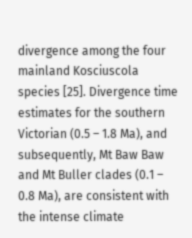divergence among the four mainland Kosciuscola species [25]. Divergence time estimates for the southern Victorian (0.5 – 1.8 Ma), and subsequently, Mt Baw Baw and Mt Buller clades (0.1 – 0.8 Ma), are consistent with the intense climate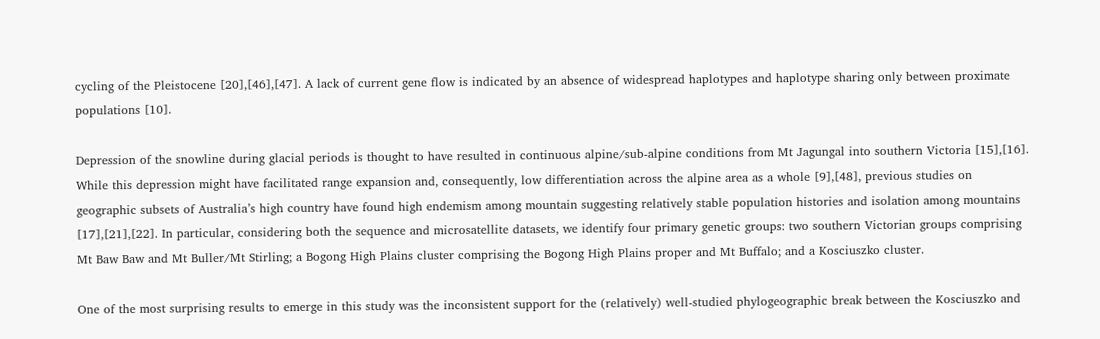cycling of the Pleistocene [20],[46],[47]. A lack of current gene flow is indicated by an absence of widespread haplotypes and haplotype sharing only between proximate populations [10].

Depression of the snowline during glacial periods is thought to have resulted in continuous alpine/sub-alpine conditions from Mt Jagungal into southern Victoria [15],[16]. While this depression might have facilitated range expansion and, consequently, low differentiation across the alpine area as a whole [9],[48], previous studies on geographic subsets of Australia’s high country have found high endemism among mountain suggesting relatively stable population histories and isolation among mountains [17],[21],[22]. In particular, considering both the sequence and microsatellite datasets, we identify four primary genetic groups: two southern Victorian groups comprising Mt Baw Baw and Mt Buller/Mt Stirling; a Bogong High Plains cluster comprising the Bogong High Plains proper and Mt Buffalo; and a Kosciuszko cluster.

One of the most surprising results to emerge in this study was the inconsistent support for the (relatively) well-studied phylogeographic break between the Kosciuszko and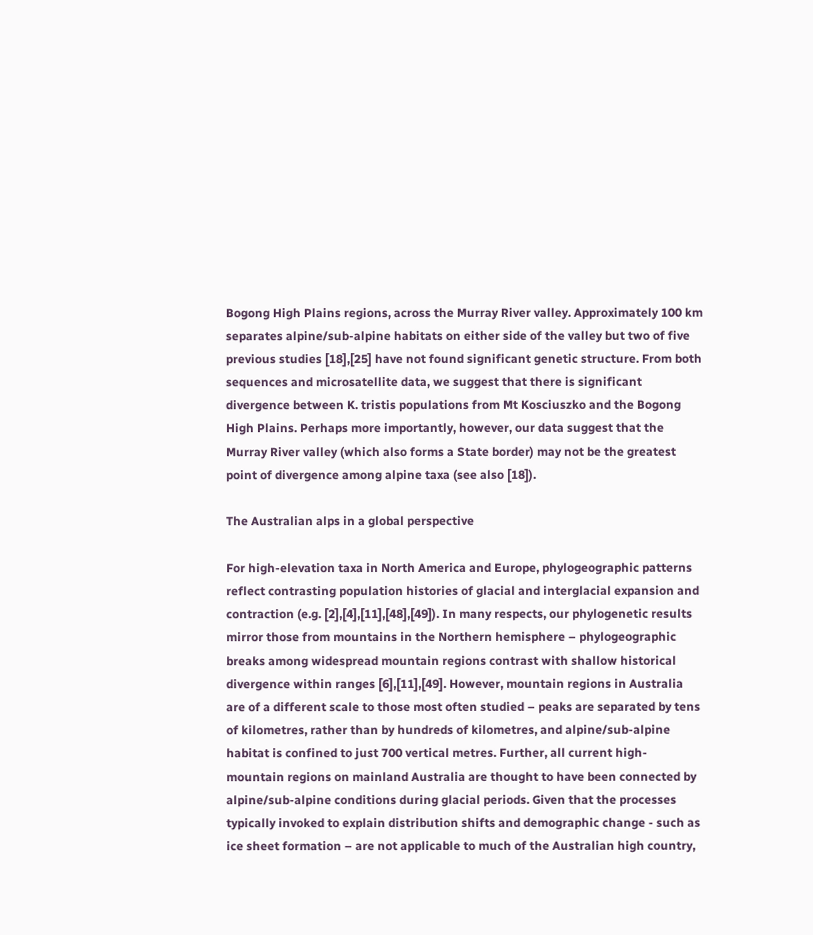Bogong High Plains regions, across the Murray River valley. Approximately 100 km separates alpine/sub-alpine habitats on either side of the valley but two of five previous studies [18],[25] have not found significant genetic structure. From both sequences and microsatellite data, we suggest that there is significant divergence between K. tristis populations from Mt Kosciuszko and the Bogong High Plains. Perhaps more importantly, however, our data suggest that the Murray River valley (which also forms a State border) may not be the greatest point of divergence among alpine taxa (see also [18]).

The Australian alps in a global perspective

For high-elevation taxa in North America and Europe, phylogeographic patterns reflect contrasting population histories of glacial and interglacial expansion and contraction (e.g. [2],[4],[11],[48],[49]). In many respects, our phylogenetic results mirror those from mountains in the Northern hemisphere – phylogeographic breaks among widespread mountain regions contrast with shallow historical divergence within ranges [6],[11],[49]. However, mountain regions in Australia are of a different scale to those most often studied – peaks are separated by tens of kilometres, rather than by hundreds of kilometres, and alpine/sub-alpine habitat is confined to just 700 vertical metres. Further, all current high-mountain regions on mainland Australia are thought to have been connected by alpine/sub-alpine conditions during glacial periods. Given that the processes typically invoked to explain distribution shifts and demographic change - such as ice sheet formation – are not applicable to much of the Australian high country,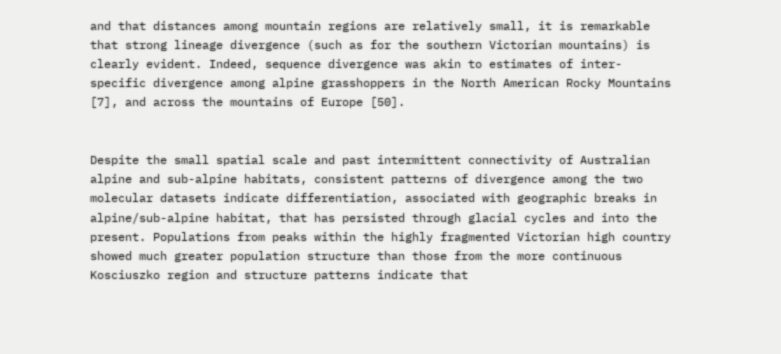and that distances among mountain regions are relatively small, it is remarkable that strong lineage divergence (such as for the southern Victorian mountains) is clearly evident. Indeed, sequence divergence was akin to estimates of inter-specific divergence among alpine grasshoppers in the North American Rocky Mountains [7], and across the mountains of Europe [50].


Despite the small spatial scale and past intermittent connectivity of Australian alpine and sub-alpine habitats, consistent patterns of divergence among the two molecular datasets indicate differentiation, associated with geographic breaks in alpine/sub-alpine habitat, that has persisted through glacial cycles and into the present. Populations from peaks within the highly fragmented Victorian high country showed much greater population structure than those from the more continuous Kosciuszko region and structure patterns indicate that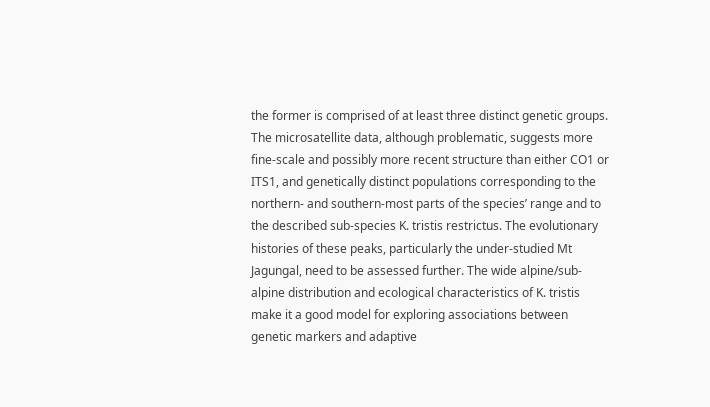the former is comprised of at least three distinct genetic groups. The microsatellite data, although problematic, suggests more fine-scale and possibly more recent structure than either CO1 or ITS1, and genetically distinct populations corresponding to the northern- and southern-most parts of the species’ range and to the described sub-species K. tristis restrictus. The evolutionary histories of these peaks, particularly the under-studied Mt Jagungal, need to be assessed further. The wide alpine/sub-alpine distribution and ecological characteristics of K. tristis make it a good model for exploring associations between genetic markers and adaptive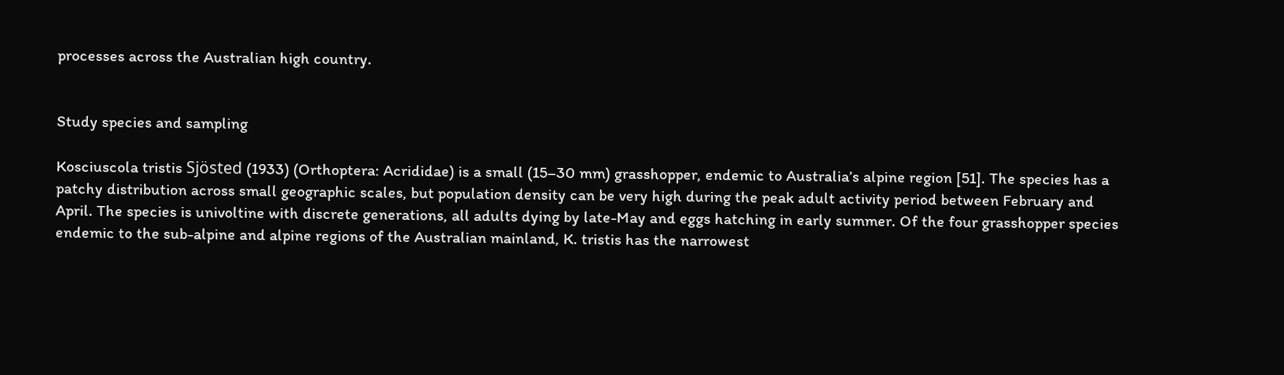processes across the Australian high country.


Study species and sampling

Kosciuscola tristis Sjösted (1933) (Orthoptera: Acrididae) is a small (15–30 mm) grasshopper, endemic to Australia’s alpine region [51]. The species has a patchy distribution across small geographic scales, but population density can be very high during the peak adult activity period between February and April. The species is univoltine with discrete generations, all adults dying by late-May and eggs hatching in early summer. Of the four grasshopper species endemic to the sub-alpine and alpine regions of the Australian mainland, K. tristis has the narrowest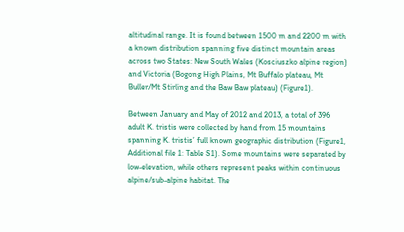altitudinal range. It is found between 1500 m and 2200 m with a known distribution spanning five distinct mountain areas across two States: New South Wales (Kosciuszko alpine region) and Victoria (Bogong High Plains, Mt Buffalo plateau, Mt Buller/Mt Stirling and the Baw Baw plateau) (Figure1).

Between January and May of 2012 and 2013, a total of 396 adult K. tristis were collected by hand from 15 mountains spanning K. tristis’ full known geographic distribution (Figure1, Additional file 1: Table S1). Some mountains were separated by low-elevation, while others represent peaks within continuous alpine/sub-alpine habitat. The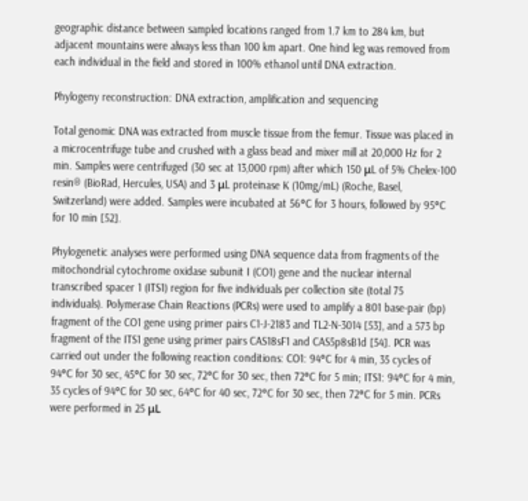geographic distance between sampled locations ranged from 1.7 km to 284 km, but adjacent mountains were always less than 100 km apart. One hind leg was removed from each individual in the field and stored in 100% ethanol until DNA extraction.

Phylogeny reconstruction: DNA extraction, amplification and sequencing

Total genomic DNA was extracted from muscle tissue from the femur. Tissue was placed in a microcentrifuge tube and crushed with a glass bead and mixer mill at 20,000 Hz for 2 min. Samples were centrifuged (30 sec at 13,000 rpm) after which 150 μL of 5% Chelex-100 resin® (BioRad, Hercules, USA) and 3 μL proteinase K (10mg/mL) (Roche, Basel, Switzerland) were added. Samples were incubated at 56°C for 3 hours, followed by 95°C for 10 min [52].

Phylogenetic analyses were performed using DNA sequence data from fragments of the mitochondrial cytochrome oxidase subunit I (CO1) gene and the nuclear internal transcribed spacer 1 (ITS1) region for five individuals per collection site (total 75 individuals). Polymerase Chain Reactions (PCRs) were used to amplify a 801 base-pair (bp) fragment of the CO1 gene using primer pairs C1-J-2183 and TL2-N-3014 [53], and a 573 bp fragment of the ITS1 gene using primer pairs CAS18sF1 and CAS5p8sB1d [54]. PCR was carried out under the following reaction conditions: CO1: 94°C for 4 min, 35 cycles of 94°C for 30 sec, 45°C for 30 sec, 72°C for 30 sec, then 72°C for 5 min; ITS1: 94°C for 4 min, 35 cycles of 94°C for 30 sec, 64°C for 40 sec, 72°C for 30 sec, then 72°C for 5 min. PCRs were performed in 25 μL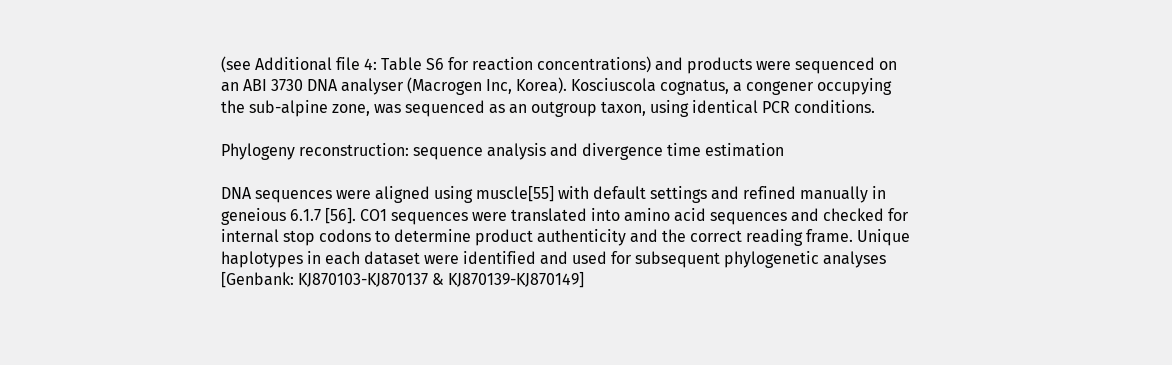(see Additional file 4: Table S6 for reaction concentrations) and products were sequenced on an ABI 3730 DNA analyser (Macrogen Inc, Korea). Kosciuscola cognatus, a congener occupying the sub-alpine zone, was sequenced as an outgroup taxon, using identical PCR conditions.

Phylogeny reconstruction: sequence analysis and divergence time estimation

DNA sequences were aligned using muscle[55] with default settings and refined manually in geneious 6.1.7 [56]. CO1 sequences were translated into amino acid sequences and checked for internal stop codons to determine product authenticity and the correct reading frame. Unique haplotypes in each dataset were identified and used for subsequent phylogenetic analyses [Genbank: KJ870103-KJ870137 & KJ870139-KJ870149]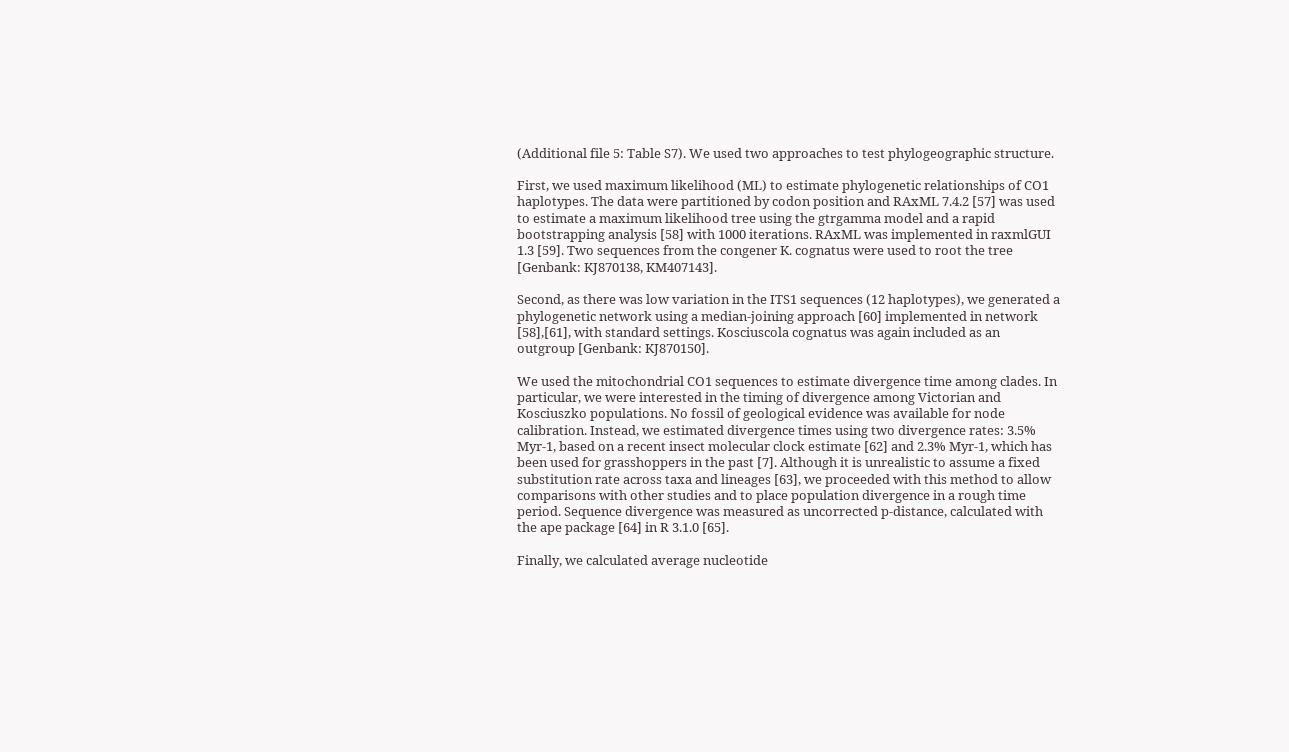(Additional file 5: Table S7). We used two approaches to test phylogeographic structure.

First, we used maximum likelihood (ML) to estimate phylogenetic relationships of CO1 haplotypes. The data were partitioned by codon position and RAxML 7.4.2 [57] was used to estimate a maximum likelihood tree using the gtrgamma model and a rapid bootstrapping analysis [58] with 1000 iterations. RAxML was implemented in raxmlGUI 1.3 [59]. Two sequences from the congener K. cognatus were used to root the tree [Genbank: KJ870138, KM407143].

Second, as there was low variation in the ITS1 sequences (12 haplotypes), we generated a phylogenetic network using a median-joining approach [60] implemented in network [58],[61], with standard settings. Kosciuscola cognatus was again included as an outgroup [Genbank: KJ870150].

We used the mitochondrial CO1 sequences to estimate divergence time among clades. In particular, we were interested in the timing of divergence among Victorian and Kosciuszko populations. No fossil of geological evidence was available for node calibration. Instead, we estimated divergence times using two divergence rates: 3.5% Myr-1, based on a recent insect molecular clock estimate [62] and 2.3% Myr-1, which has been used for grasshoppers in the past [7]. Although it is unrealistic to assume a fixed substitution rate across taxa and lineages [63], we proceeded with this method to allow comparisons with other studies and to place population divergence in a rough time period. Sequence divergence was measured as uncorrected p-distance, calculated with the ape package [64] in R 3.1.0 [65].

Finally, we calculated average nucleotide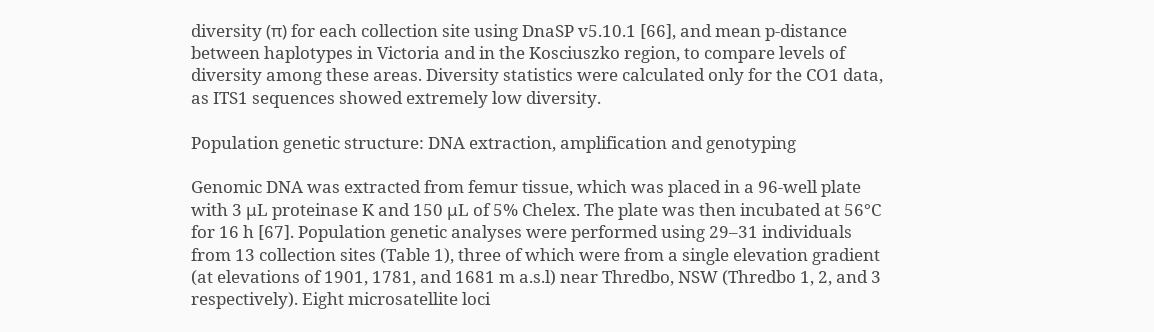diversity (π) for each collection site using DnaSP v5.10.1 [66], and mean p-distance between haplotypes in Victoria and in the Kosciuszko region, to compare levels of diversity among these areas. Diversity statistics were calculated only for the CO1 data, as ITS1 sequences showed extremely low diversity.

Population genetic structure: DNA extraction, amplification and genotyping

Genomic DNA was extracted from femur tissue, which was placed in a 96-well plate with 3 μL proteinase K and 150 μL of 5% Chelex. The plate was then incubated at 56°C for 16 h [67]. Population genetic analyses were performed using 29–31 individuals from 13 collection sites (Table 1), three of which were from a single elevation gradient (at elevations of 1901, 1781, and 1681 m a.s.l) near Thredbo, NSW (Thredbo 1, 2, and 3 respectively). Eight microsatellite loci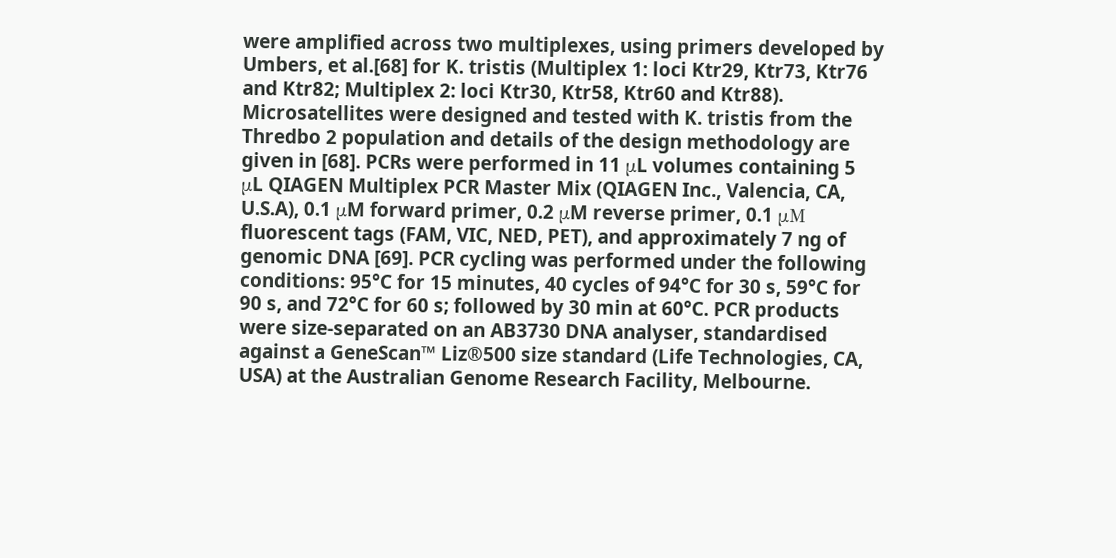were amplified across two multiplexes, using primers developed by Umbers, et al.[68] for K. tristis (Multiplex 1: loci Ktr29, Ktr73, Ktr76 and Ktr82; Multiplex 2: loci Ktr30, Ktr58, Ktr60 and Ktr88). Microsatellites were designed and tested with K. tristis from the Thredbo 2 population and details of the design methodology are given in [68]. PCRs were performed in 11 μL volumes containing 5 μL QIAGEN Multiplex PCR Master Mix (QIAGEN Inc., Valencia, CA, U.S.A), 0.1 μM forward primer, 0.2 μM reverse primer, 0.1 μM fluorescent tags (FAM, VIC, NED, PET), and approximately 7 ng of genomic DNA [69]. PCR cycling was performed under the following conditions: 95°C for 15 minutes, 40 cycles of 94°C for 30 s, 59°C for 90 s, and 72°C for 60 s; followed by 30 min at 60°C. PCR products were size-separated on an AB3730 DNA analyser, standardised against a GeneScan™ Liz®500 size standard (Life Technologies, CA, USA) at the Australian Genome Research Facility, Melbourne.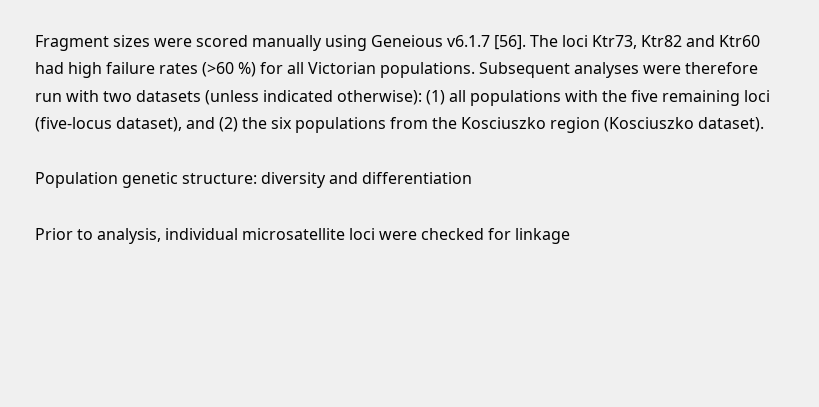Fragment sizes were scored manually using Geneious v6.1.7 [56]. The loci Ktr73, Ktr82 and Ktr60 had high failure rates (>60 %) for all Victorian populations. Subsequent analyses were therefore run with two datasets (unless indicated otherwise): (1) all populations with the five remaining loci (five-locus dataset), and (2) the six populations from the Kosciuszko region (Kosciuszko dataset).

Population genetic structure: diversity and differentiation

Prior to analysis, individual microsatellite loci were checked for linkage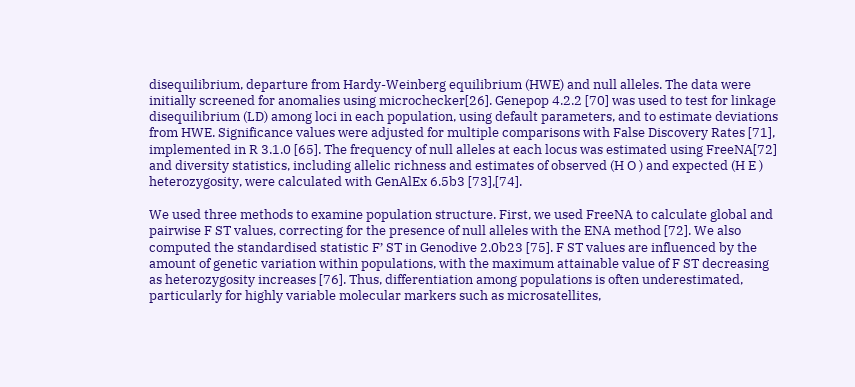disequilibrium, departure from Hardy-Weinberg equilibrium (HWE) and null alleles. The data were initially screened for anomalies using microchecker[26]. Genepop 4.2.2 [70] was used to test for linkage disequilibrium (LD) among loci in each population, using default parameters, and to estimate deviations from HWE. Significance values were adjusted for multiple comparisons with False Discovery Rates [71], implemented in R 3.1.0 [65]. The frequency of null alleles at each locus was estimated using FreeNA[72] and diversity statistics, including allelic richness and estimates of observed (H O ) and expected (H E ) heterozygosity, were calculated with GenAlEx 6.5b3 [73],[74].

We used three methods to examine population structure. First, we used FreeNA to calculate global and pairwise F ST values, correcting for the presence of null alleles with the ENA method [72]. We also computed the standardised statistic F’ ST in Genodive 2.0b23 [75]. F ST values are influenced by the amount of genetic variation within populations, with the maximum attainable value of F ST decreasing as heterozygosity increases [76]. Thus, differentiation among populations is often underestimated, particularly for highly variable molecular markers such as microsatellites,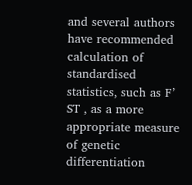and several authors have recommended calculation of standardised statistics, such as F’ ST , as a more appropriate measure of genetic differentiation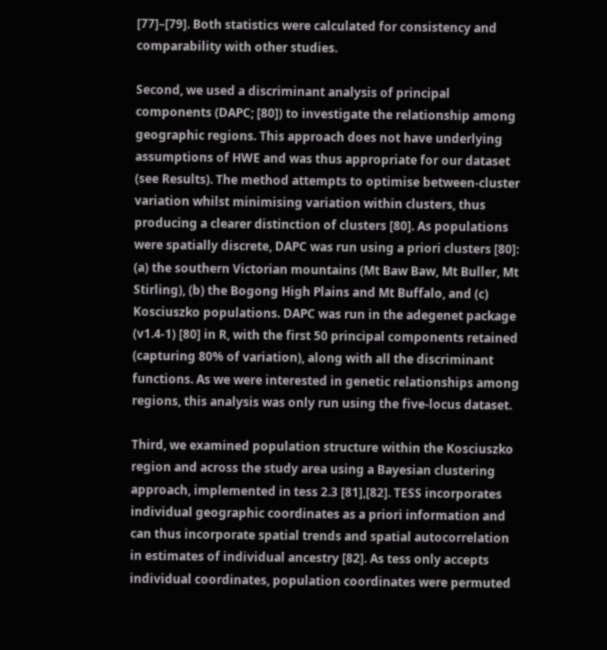[77]–[79]. Both statistics were calculated for consistency and comparability with other studies.

Second, we used a discriminant analysis of principal components (DAPC; [80]) to investigate the relationship among geographic regions. This approach does not have underlying assumptions of HWE and was thus appropriate for our dataset (see Results). The method attempts to optimise between-cluster variation whilst minimising variation within clusters, thus producing a clearer distinction of clusters [80]. As populations were spatially discrete, DAPC was run using a priori clusters [80]: (a) the southern Victorian mountains (Mt Baw Baw, Mt Buller, Mt Stirling), (b) the Bogong High Plains and Mt Buffalo, and (c) Kosciuszko populations. DAPC was run in the adegenet package (v1.4-1) [80] in R, with the first 50 principal components retained (capturing 80% of variation), along with all the discriminant functions. As we were interested in genetic relationships among regions, this analysis was only run using the five-locus dataset.

Third, we examined population structure within the Kosciuszko region and across the study area using a Bayesian clustering approach, implemented in tess 2.3 [81],[82]. TESS incorporates individual geographic coordinates as a priori information and can thus incorporate spatial trends and spatial autocorrelation in estimates of individual ancestry [82]. As tess only accepts individual coordinates, population coordinates were permuted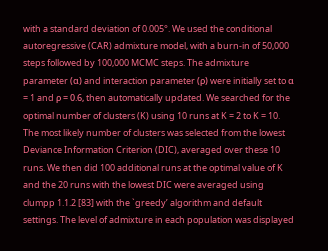with a standard deviation of 0.005°. We used the conditional autoregressive (CAR) admixture model, with a burn-in of 50,000 steps followed by 100,000 MCMC steps. The admixture parameter (α) and interaction parameter (ρ) were initially set to α = 1 and ρ = 0.6, then automatically updated. We searched for the optimal number of clusters (K) using 10 runs at K = 2 to K = 10. The most likely number of clusters was selected from the lowest Deviance Information Criterion (DIC), averaged over these 10 runs. We then did 100 additional runs at the optimal value of K and the 20 runs with the lowest DIC were averaged using clumpp 1.1.2 [83] with the `greedy’ algorithm and default settings. The level of admixture in each population was displayed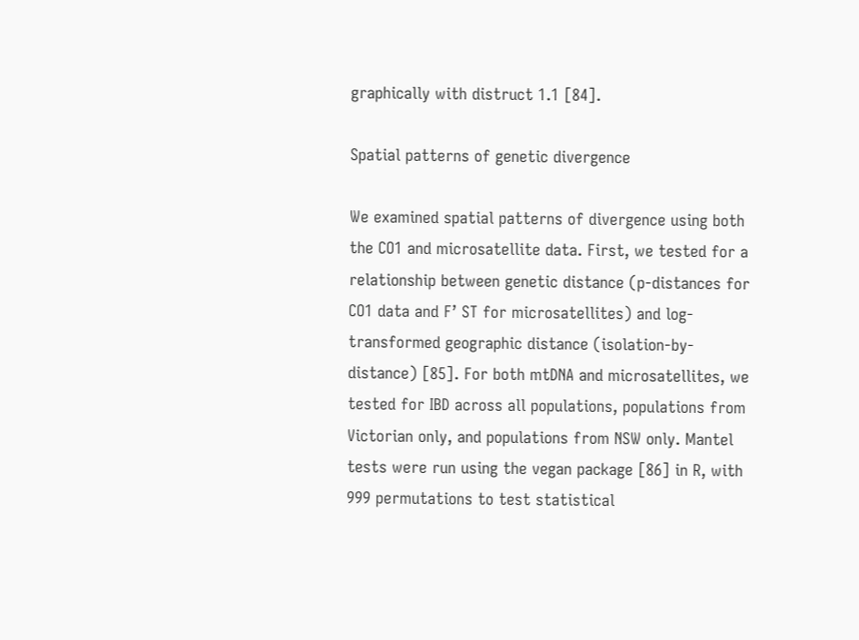graphically with distruct 1.1 [84].

Spatial patterns of genetic divergence

We examined spatial patterns of divergence using both the CO1 and microsatellite data. First, we tested for a relationship between genetic distance (p-distances for CO1 data and F’ ST for microsatellites) and log-transformed geographic distance (isolation-by-distance) [85]. For both mtDNA and microsatellites, we tested for IBD across all populations, populations from Victorian only, and populations from NSW only. Mantel tests were run using the vegan package [86] in R, with 999 permutations to test statistical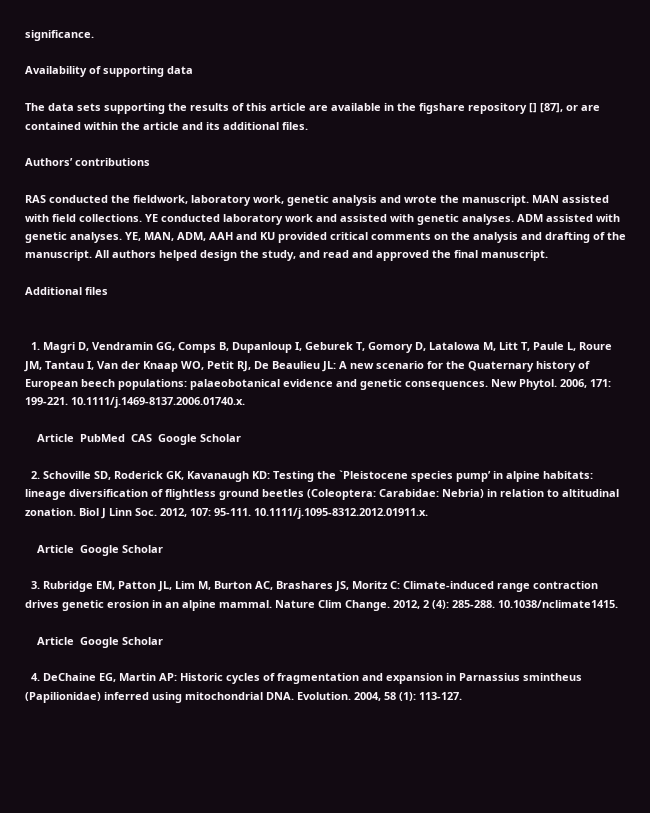significance.

Availability of supporting data

The data sets supporting the results of this article are available in the figshare repository [] [87], or are contained within the article and its additional files.

Authors’ contributions

RAS conducted the fieldwork, laboratory work, genetic analysis and wrote the manuscript. MAN assisted with field collections. YE conducted laboratory work and assisted with genetic analyses. ADM assisted with genetic analyses. YE, MAN, ADM, AAH and KU provided critical comments on the analysis and drafting of the manuscript. All authors helped design the study, and read and approved the final manuscript.

Additional files


  1. Magri D, Vendramin GG, Comps B, Dupanloup I, Geburek T, Gomory D, Latalowa M, Litt T, Paule L, Roure JM, Tantau I, Van der Knaap WO, Petit RJ, De Beaulieu JL: A new scenario for the Quaternary history of European beech populations: palaeobotanical evidence and genetic consequences. New Phytol. 2006, 171: 199-221. 10.1111/j.1469-8137.2006.01740.x.

    Article  PubMed  CAS  Google Scholar

  2. Schoville SD, Roderick GK, Kavanaugh KD: Testing the `Pleistocene species pump’ in alpine habitats: lineage diversification of flightless ground beetles (Coleoptera: Carabidae: Nebria) in relation to altitudinal zonation. Biol J Linn Soc. 2012, 107: 95-111. 10.1111/j.1095-8312.2012.01911.x.

    Article  Google Scholar

  3. Rubridge EM, Patton JL, Lim M, Burton AC, Brashares JS, Moritz C: Climate-induced range contraction drives genetic erosion in an alpine mammal. Nature Clim Change. 2012, 2 (4): 285-288. 10.1038/nclimate1415.

    Article  Google Scholar

  4. DeChaine EG, Martin AP: Historic cycles of fragmentation and expansion in Parnassius smintheus (Papilionidae) inferred using mitochondrial DNA. Evolution. 2004, 58 (1): 113-127.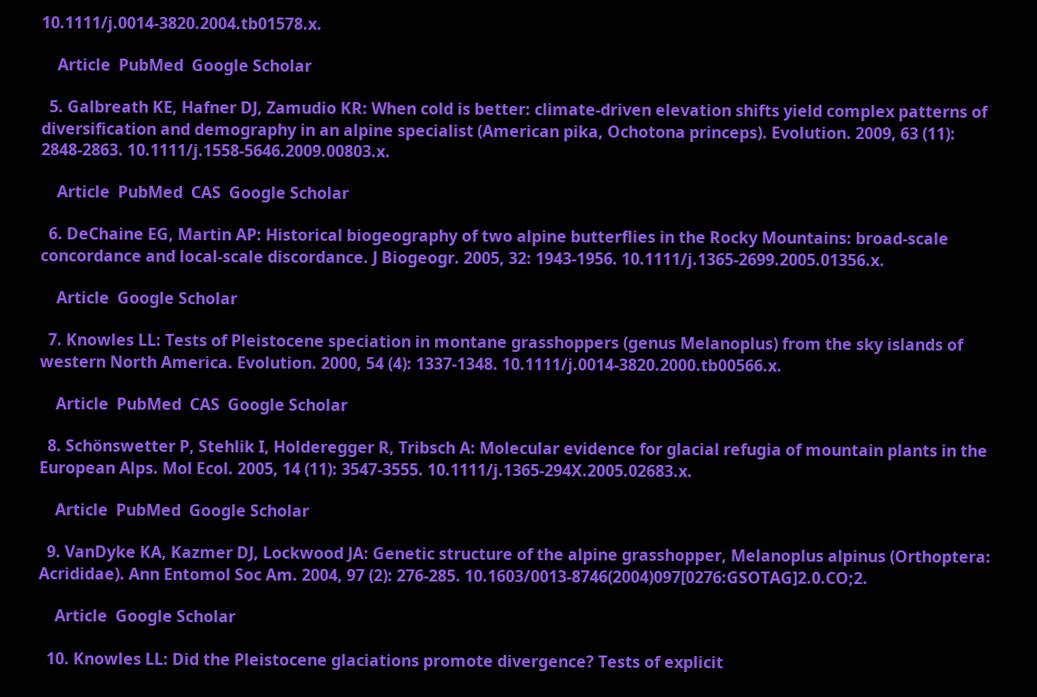10.1111/j.0014-3820.2004.tb01578.x.

    Article  PubMed  Google Scholar

  5. Galbreath KE, Hafner DJ, Zamudio KR: When cold is better: climate-driven elevation shifts yield complex patterns of diversification and demography in an alpine specialist (American pika, Ochotona princeps). Evolution. 2009, 63 (11): 2848-2863. 10.1111/j.1558-5646.2009.00803.x.

    Article  PubMed  CAS  Google Scholar

  6. DeChaine EG, Martin AP: Historical biogeography of two alpine butterflies in the Rocky Mountains: broad-scale concordance and local-scale discordance. J Biogeogr. 2005, 32: 1943-1956. 10.1111/j.1365-2699.2005.01356.x.

    Article  Google Scholar

  7. Knowles LL: Tests of Pleistocene speciation in montane grasshoppers (genus Melanoplus) from the sky islands of western North America. Evolution. 2000, 54 (4): 1337-1348. 10.1111/j.0014-3820.2000.tb00566.x.

    Article  PubMed  CAS  Google Scholar

  8. Schönswetter P, Stehlik I, Holderegger R, Tribsch A: Molecular evidence for glacial refugia of mountain plants in the European Alps. Mol Ecol. 2005, 14 (11): 3547-3555. 10.1111/j.1365-294X.2005.02683.x.

    Article  PubMed  Google Scholar

  9. VanDyke KA, Kazmer DJ, Lockwood JA: Genetic structure of the alpine grasshopper, Melanoplus alpinus (Orthoptera: Acrididae). Ann Entomol Soc Am. 2004, 97 (2): 276-285. 10.1603/0013-8746(2004)097[0276:GSOTAG]2.0.CO;2.

    Article  Google Scholar

  10. Knowles LL: Did the Pleistocene glaciations promote divergence? Tests of explicit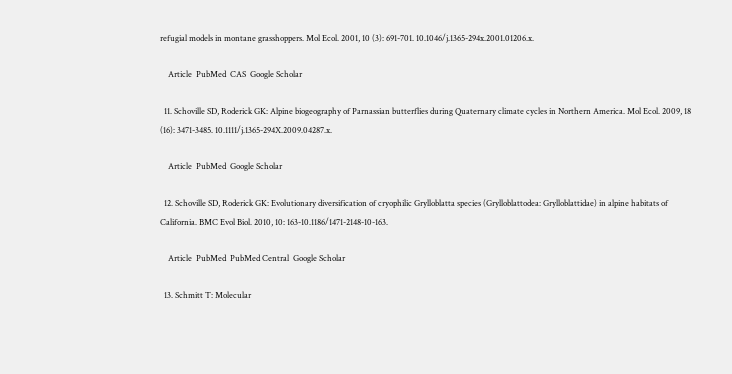refugial models in montane grasshoppers. Mol Ecol. 2001, 10 (3): 691-701. 10.1046/j.1365-294x.2001.01206.x.

    Article  PubMed  CAS  Google Scholar

  11. Schoville SD, Roderick GK: Alpine biogeography of Parnassian butterflies during Quaternary climate cycles in Northern America. Mol Ecol. 2009, 18 (16): 3471-3485. 10.1111/j.1365-294X.2009.04287.x.

    Article  PubMed  Google Scholar

  12. Schoville SD, Roderick GK: Evolutionary diversification of cryophilic Grylloblatta species (Grylloblattodea: Grylloblattidae) in alpine habitats of California. BMC Evol Biol. 2010, 10: 163-10.1186/1471-2148-10-163.

    Article  PubMed  PubMed Central  Google Scholar

  13. Schmitt T: Molecular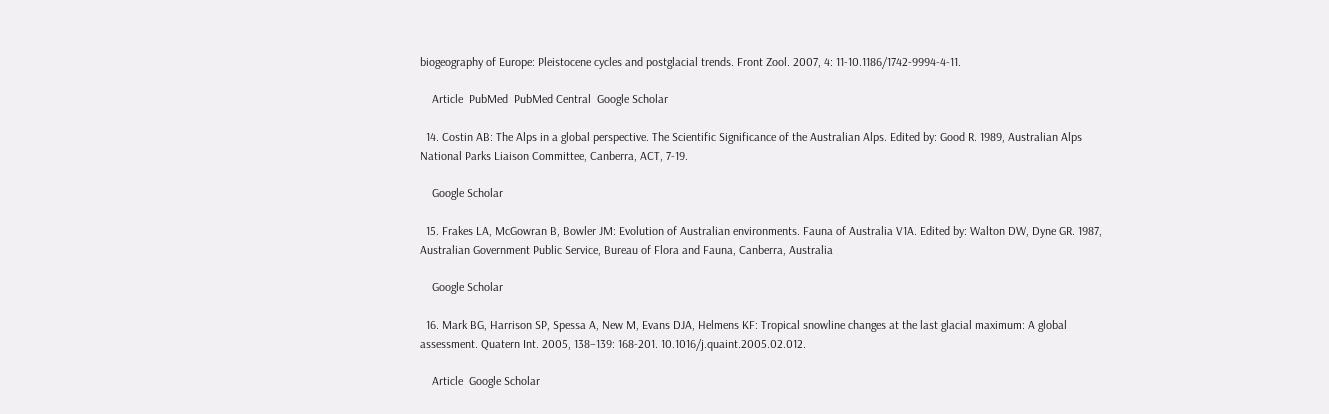biogeography of Europe: Pleistocene cycles and postglacial trends. Front Zool. 2007, 4: 11-10.1186/1742-9994-4-11.

    Article  PubMed  PubMed Central  Google Scholar

  14. Costin AB: The Alps in a global perspective. The Scientific Significance of the Australian Alps. Edited by: Good R. 1989, Australian Alps National Parks Liaison Committee, Canberra, ACT, 7-19.

    Google Scholar

  15. Frakes LA, McGowran B, Bowler JM: Evolution of Australian environments. Fauna of Australia V1A. Edited by: Walton DW, Dyne GR. 1987, Australian Government Public Service, Bureau of Flora and Fauna, Canberra, Australia

    Google Scholar

  16. Mark BG, Harrison SP, Spessa A, New M, Evans DJA, Helmens KF: Tropical snowline changes at the last glacial maximum: A global assessment. Quatern Int. 2005, 138–139: 168-201. 10.1016/j.quaint.2005.02.012.

    Article  Google Scholar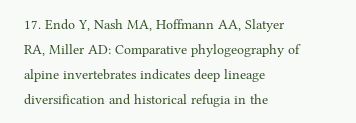17. Endo Y, Nash MA, Hoffmann AA, Slatyer RA, Miller AD: Comparative phylogeography of alpine invertebrates indicates deep lineage diversification and historical refugia in the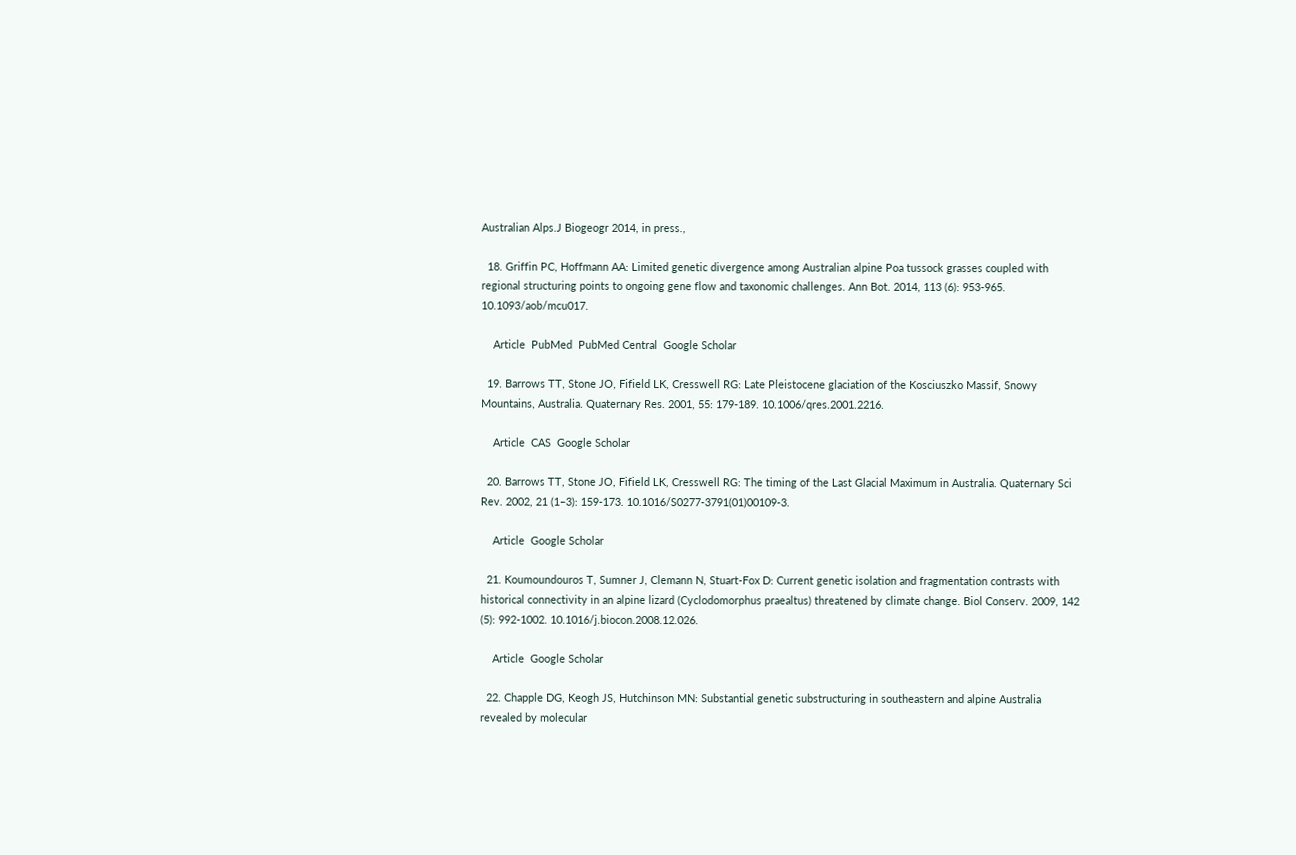Australian Alps.J Biogeogr 2014, in press.,

  18. Griffin PC, Hoffmann AA: Limited genetic divergence among Australian alpine Poa tussock grasses coupled with regional structuring points to ongoing gene flow and taxonomic challenges. Ann Bot. 2014, 113 (6): 953-965. 10.1093/aob/mcu017.

    Article  PubMed  PubMed Central  Google Scholar

  19. Barrows TT, Stone JO, Fifield LK, Cresswell RG: Late Pleistocene glaciation of the Kosciuszko Massif, Snowy Mountains, Australia. Quaternary Res. 2001, 55: 179-189. 10.1006/qres.2001.2216.

    Article  CAS  Google Scholar

  20. Barrows TT, Stone JO, Fifield LK, Cresswell RG: The timing of the Last Glacial Maximum in Australia. Quaternary Sci Rev. 2002, 21 (1–3): 159-173. 10.1016/S0277-3791(01)00109-3.

    Article  Google Scholar

  21. Koumoundouros T, Sumner J, Clemann N, Stuart-Fox D: Current genetic isolation and fragmentation contrasts with historical connectivity in an alpine lizard (Cyclodomorphus praealtus) threatened by climate change. Biol Conserv. 2009, 142 (5): 992-1002. 10.1016/j.biocon.2008.12.026.

    Article  Google Scholar

  22. Chapple DG, Keogh JS, Hutchinson MN: Substantial genetic substructuring in southeastern and alpine Australia revealed by molecular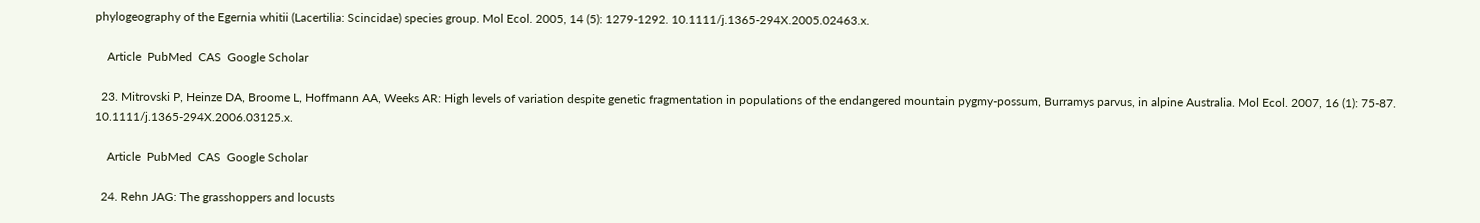phylogeography of the Egernia whitii (Lacertilia: Scincidae) species group. Mol Ecol. 2005, 14 (5): 1279-1292. 10.1111/j.1365-294X.2005.02463.x.

    Article  PubMed  CAS  Google Scholar

  23. Mitrovski P, Heinze DA, Broome L, Hoffmann AA, Weeks AR: High levels of variation despite genetic fragmentation in populations of the endangered mountain pygmy-possum, Burramys parvus, in alpine Australia. Mol Ecol. 2007, 16 (1): 75-87. 10.1111/j.1365-294X.2006.03125.x.

    Article  PubMed  CAS  Google Scholar

  24. Rehn JAG: The grasshoppers and locusts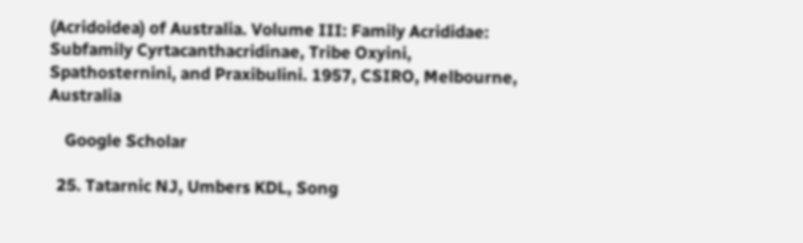(Acridoidea) of Australia. Volume III: Family Acrididae: Subfamily Cyrtacanthacridinae, Tribe Oxyini, Spathosternini, and Praxibulini. 1957, CSIRO, Melbourne, Australia

    Google Scholar

  25. Tatarnic NJ, Umbers KDL, Song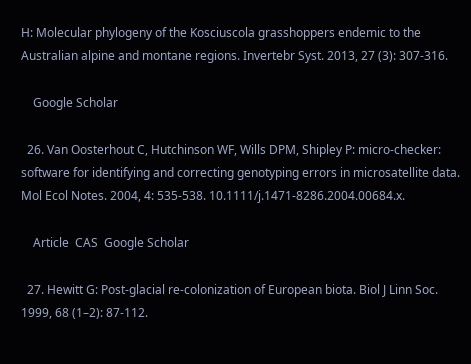H: Molecular phylogeny of the Kosciuscola grasshoppers endemic to the Australian alpine and montane regions. Invertebr Syst. 2013, 27 (3): 307-316.

    Google Scholar

  26. Van Oosterhout C, Hutchinson WF, Wills DPM, Shipley P: micro-checker: software for identifying and correcting genotyping errors in microsatellite data. Mol Ecol Notes. 2004, 4: 535-538. 10.1111/j.1471-8286.2004.00684.x.

    Article  CAS  Google Scholar

  27. Hewitt G: Post-glacial re-colonization of European biota. Biol J Linn Soc. 1999, 68 (1–2): 87-112.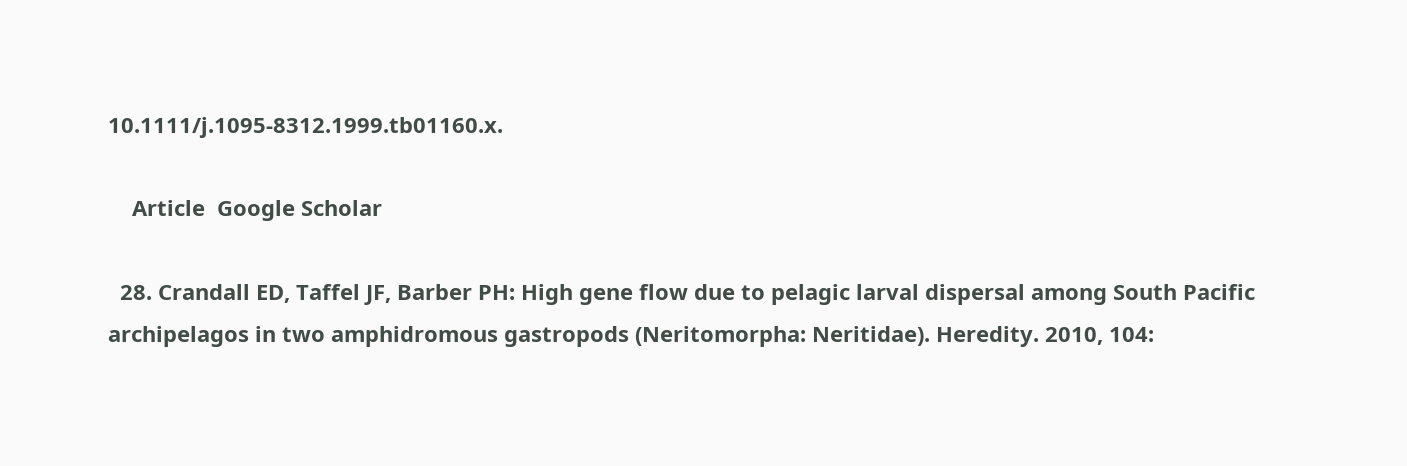10.1111/j.1095-8312.1999.tb01160.x.

    Article  Google Scholar

  28. Crandall ED, Taffel JF, Barber PH: High gene flow due to pelagic larval dispersal among South Pacific archipelagos in two amphidromous gastropods (Neritomorpha: Neritidae). Heredity. 2010, 104: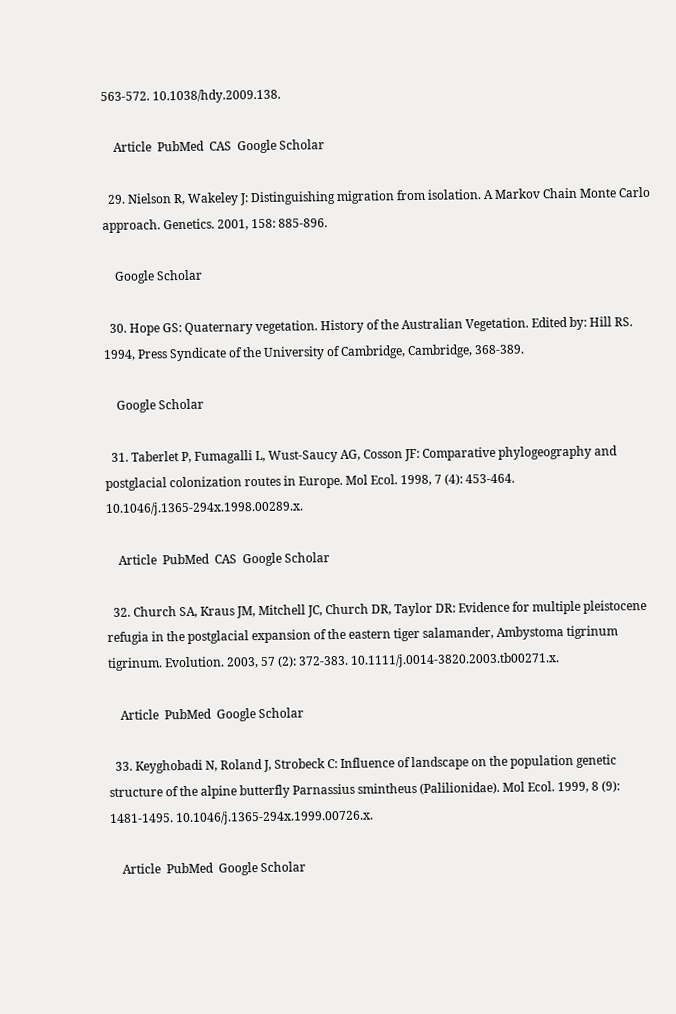563-572. 10.1038/hdy.2009.138.

    Article  PubMed  CAS  Google Scholar

  29. Nielson R, Wakeley J: Distinguishing migration from isolation. A Markov Chain Monte Carlo approach. Genetics. 2001, 158: 885-896.

    Google Scholar

  30. Hope GS: Quaternary vegetation. History of the Australian Vegetation. Edited by: Hill RS. 1994, Press Syndicate of the University of Cambridge, Cambridge, 368-389.

    Google Scholar

  31. Taberlet P, Fumagalli L, Wust-Saucy AG, Cosson JF: Comparative phylogeography and postglacial colonization routes in Europe. Mol Ecol. 1998, 7 (4): 453-464. 10.1046/j.1365-294x.1998.00289.x.

    Article  PubMed  CAS  Google Scholar

  32. Church SA, Kraus JM, Mitchell JC, Church DR, Taylor DR: Evidence for multiple pleistocene refugia in the postglacial expansion of the eastern tiger salamander, Ambystoma tigrinum tigrinum. Evolution. 2003, 57 (2): 372-383. 10.1111/j.0014-3820.2003.tb00271.x.

    Article  PubMed  Google Scholar

  33. Keyghobadi N, Roland J, Strobeck C: Influence of landscape on the population genetic structure of the alpine butterfly Parnassius smintheus (Palilionidae). Mol Ecol. 1999, 8 (9): 1481-1495. 10.1046/j.1365-294x.1999.00726.x.

    Article  PubMed  Google Scholar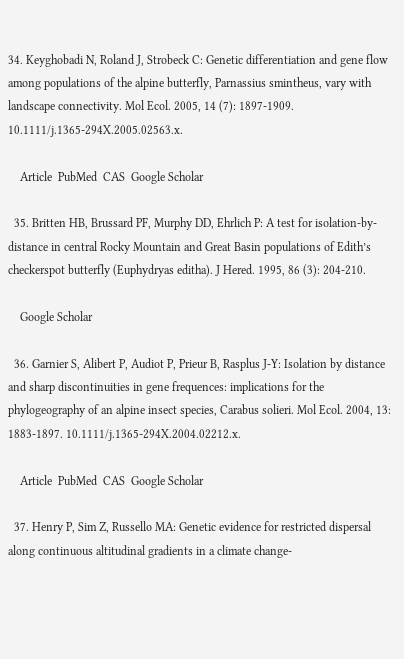34. Keyghobadi N, Roland J, Strobeck C: Genetic differentiation and gene flow among populations of the alpine butterfly, Parnassius smintheus, vary with landscape connectivity. Mol Ecol. 2005, 14 (7): 1897-1909. 10.1111/j.1365-294X.2005.02563.x.

    Article  PubMed  CAS  Google Scholar

  35. Britten HB, Brussard PF, Murphy DD, Ehrlich P: A test for isolation-by-distance in central Rocky Mountain and Great Basin populations of Edith’s checkerspot butterfly (Euphydryas editha). J Hered. 1995, 86 (3): 204-210.

    Google Scholar

  36. Garnier S, Alibert P, Audiot P, Prieur B, Rasplus J-Y: Isolation by distance and sharp discontinuities in gene frequences: implications for the phylogeography of an alpine insect species, Carabus solieri. Mol Ecol. 2004, 13: 1883-1897. 10.1111/j.1365-294X.2004.02212.x.

    Article  PubMed  CAS  Google Scholar

  37. Henry P, Sim Z, Russello MA: Genetic evidence for restricted dispersal along continuous altitudinal gradients in a climate change-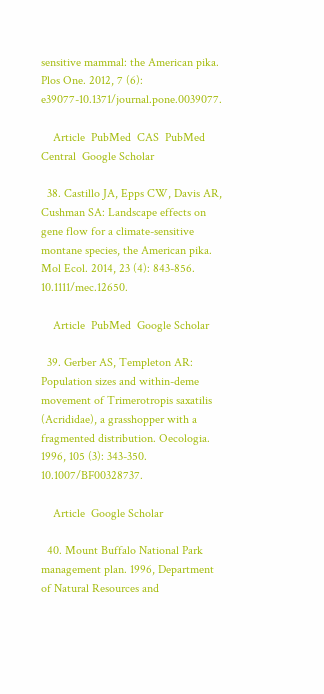sensitive mammal: the American pika. Plos One. 2012, 7 (6): e39077-10.1371/journal.pone.0039077.

    Article  PubMed  CAS  PubMed Central  Google Scholar

  38. Castillo JA, Epps CW, Davis AR, Cushman SA: Landscape effects on gene flow for a climate-sensitive montane species, the American pika. Mol Ecol. 2014, 23 (4): 843-856. 10.1111/mec.12650.

    Article  PubMed  Google Scholar

  39. Gerber AS, Templeton AR: Population sizes and within-deme movement of Trimerotropis saxatilis (Acrididae), a grasshopper with a fragmented distribution. Oecologia. 1996, 105 (3): 343-350. 10.1007/BF00328737.

    Article  Google Scholar

  40. Mount Buffalo National Park management plan. 1996, Department of Natural Resources and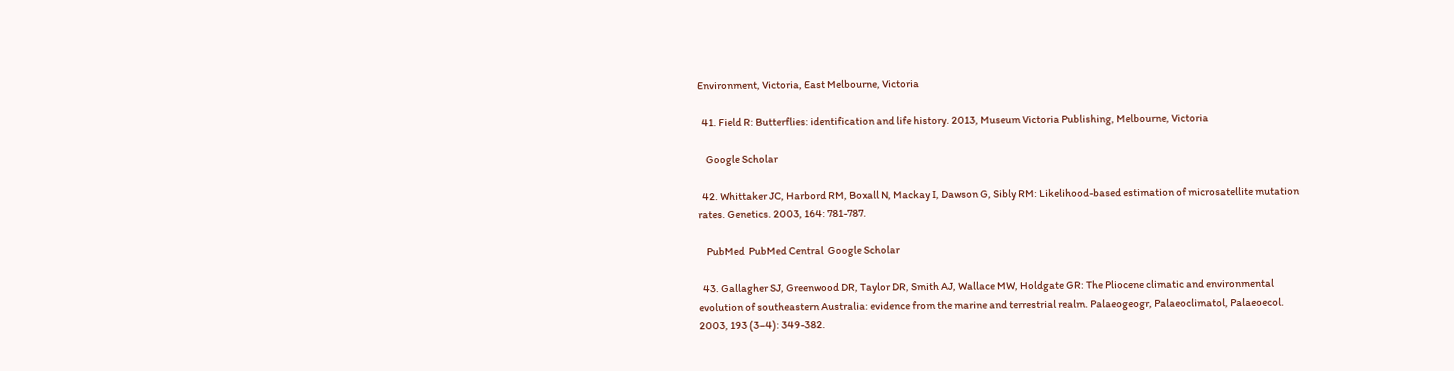Environment, Victoria, East Melbourne, Victoria

  41. Field R: Butterflies: identification and life history. 2013, Museum Victoria Publishing, Melbourne, Victoria

    Google Scholar

  42. Whittaker JC, Harbord RM, Boxall N, Mackay I, Dawson G, Sibly RM: Likelihood-based estimation of microsatellite mutation rates. Genetics. 2003, 164: 781-787.

    PubMed  PubMed Central  Google Scholar

  43. Gallagher SJ, Greenwood DR, Taylor DR, Smith AJ, Wallace MW, Holdgate GR: The Pliocene climatic and environmental evolution of southeastern Australia: evidence from the marine and terrestrial realm. Palaeogeogr, Palaeoclimatol, Palaeoecol. 2003, 193 (3–4): 349-382.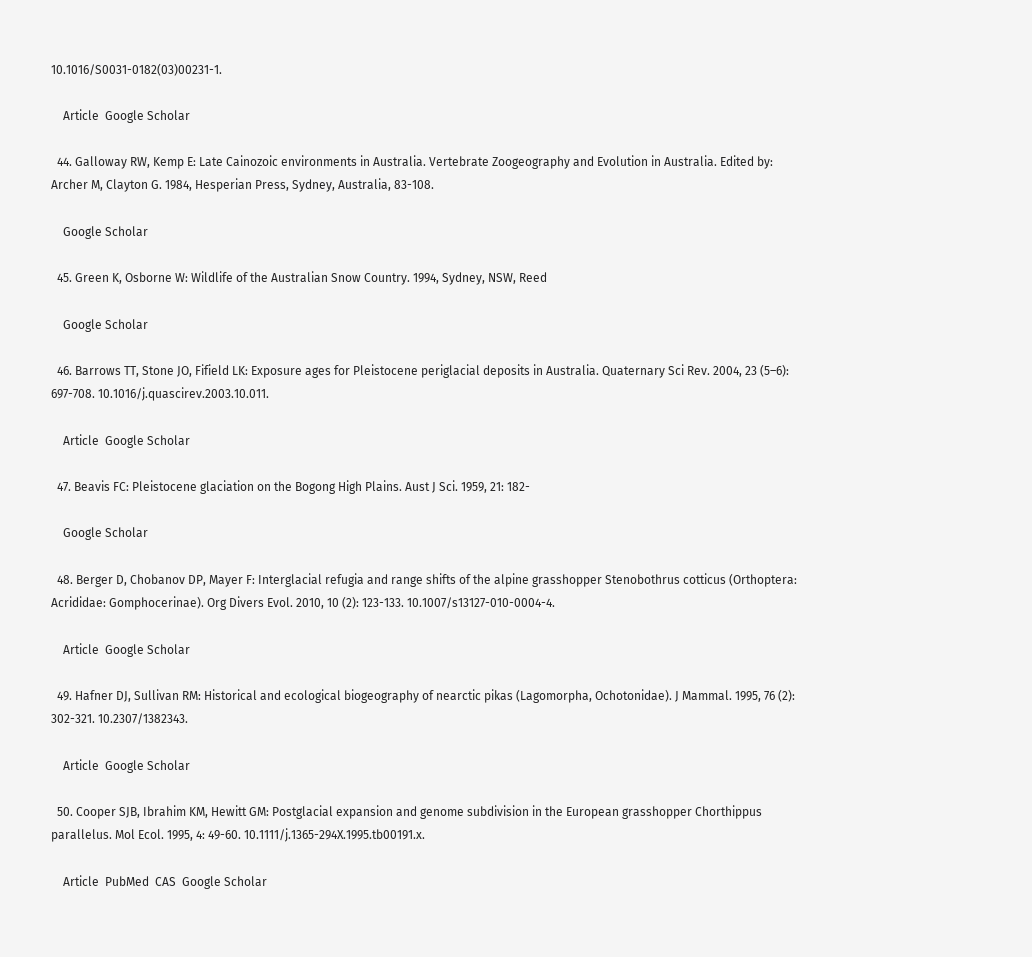10.1016/S0031-0182(03)00231-1.

    Article  Google Scholar

  44. Galloway RW, Kemp E: Late Cainozoic environments in Australia. Vertebrate Zoogeography and Evolution in Australia. Edited by: Archer M, Clayton G. 1984, Hesperian Press, Sydney, Australia, 83-108.

    Google Scholar

  45. Green K, Osborne W: Wildlife of the Australian Snow Country. 1994, Sydney, NSW, Reed

    Google Scholar

  46. Barrows TT, Stone JO, Fifield LK: Exposure ages for Pleistocene periglacial deposits in Australia. Quaternary Sci Rev. 2004, 23 (5–6): 697-708. 10.1016/j.quascirev.2003.10.011.

    Article  Google Scholar

  47. Beavis FC: Pleistocene glaciation on the Bogong High Plains. Aust J Sci. 1959, 21: 182-

    Google Scholar

  48. Berger D, Chobanov DP, Mayer F: Interglacial refugia and range shifts of the alpine grasshopper Stenobothrus cotticus (Orthoptera: Acrididae: Gomphocerinae). Org Divers Evol. 2010, 10 (2): 123-133. 10.1007/s13127-010-0004-4.

    Article  Google Scholar

  49. Hafner DJ, Sullivan RM: Historical and ecological biogeography of nearctic pikas (Lagomorpha, Ochotonidae). J Mammal. 1995, 76 (2): 302-321. 10.2307/1382343.

    Article  Google Scholar

  50. Cooper SJB, Ibrahim KM, Hewitt GM: Postglacial expansion and genome subdivision in the European grasshopper Chorthippus parallelus. Mol Ecol. 1995, 4: 49-60. 10.1111/j.1365-294X.1995.tb00191.x.

    Article  PubMed  CAS  Google Scholar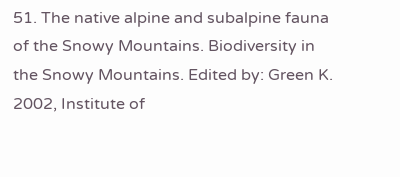51. The native alpine and subalpine fauna of the Snowy Mountains. Biodiversity in the Snowy Mountains. Edited by: Green K. 2002, Institute of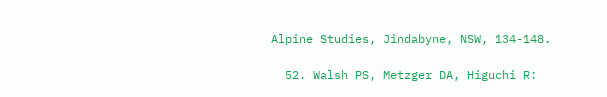Alpine Studies, Jindabyne, NSW, 134-148.

  52. Walsh PS, Metzger DA, Higuchi R: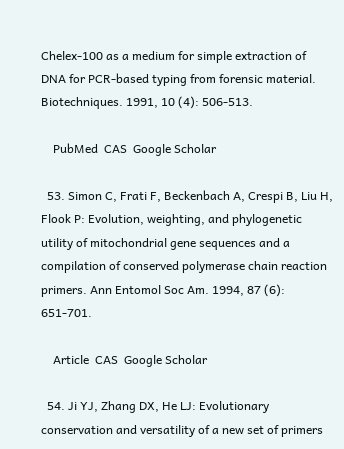Chelex-100 as a medium for simple extraction of DNA for PCR-based typing from forensic material. Biotechniques. 1991, 10 (4): 506-513.

    PubMed  CAS  Google Scholar

  53. Simon C, Frati F, Beckenbach A, Crespi B, Liu H, Flook P: Evolution, weighting, and phylogenetic utility of mitochondrial gene sequences and a compilation of conserved polymerase chain reaction primers. Ann Entomol Soc Am. 1994, 87 (6): 651-701.

    Article  CAS  Google Scholar

  54. Ji YJ, Zhang DX, He LJ: Evolutionary conservation and versatility of a new set of primers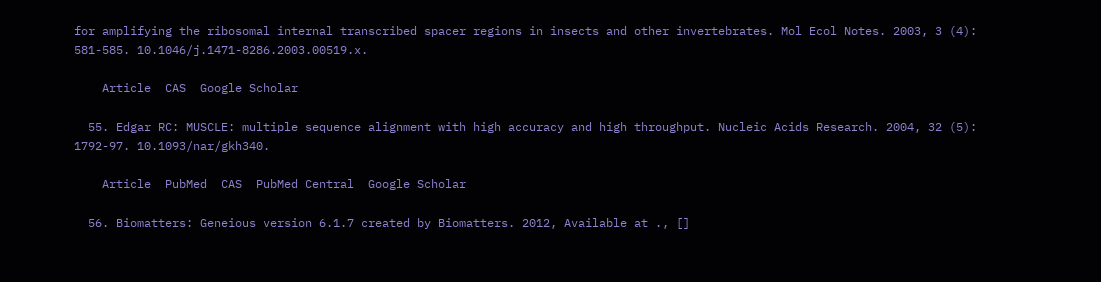for amplifying the ribosomal internal transcribed spacer regions in insects and other invertebrates. Mol Ecol Notes. 2003, 3 (4): 581-585. 10.1046/j.1471-8286.2003.00519.x.

    Article  CAS  Google Scholar

  55. Edgar RC: MUSCLE: multiple sequence alignment with high accuracy and high throughput. Nucleic Acids Research. 2004, 32 (5): 1792-97. 10.1093/nar/gkh340.

    Article  PubMed  CAS  PubMed Central  Google Scholar

  56. Biomatters: Geneious version 6.1.7 created by Biomatters. 2012, Available at ., []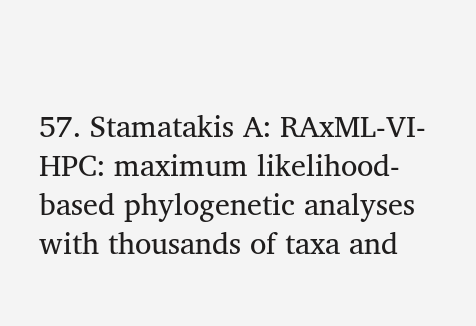57. Stamatakis A: RAxML-VI-HPC: maximum likelihood-based phylogenetic analyses with thousands of taxa and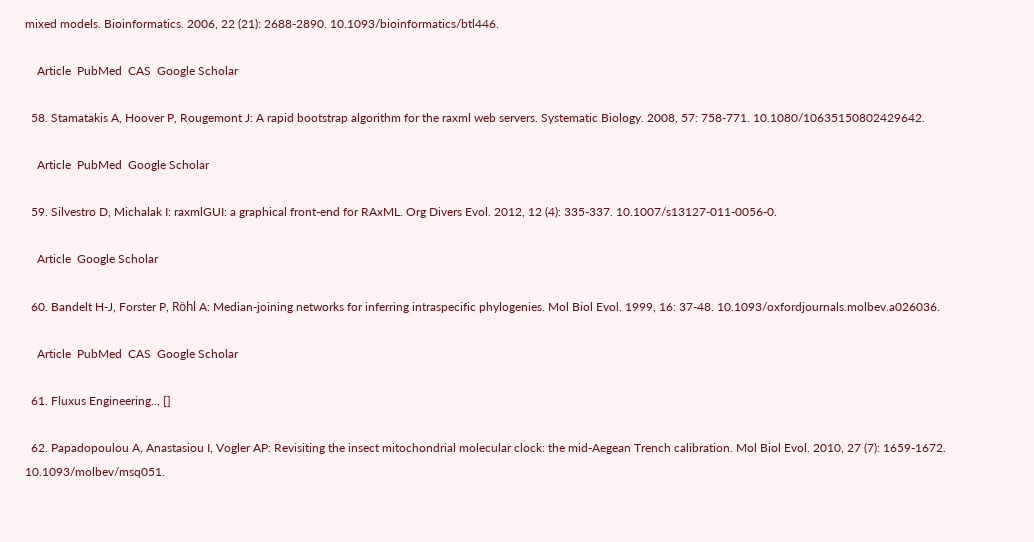mixed models. Bioinformatics. 2006, 22 (21): 2688-2890. 10.1093/bioinformatics/btl446.

    Article  PubMed  CAS  Google Scholar

  58. Stamatakis A, Hoover P, Rougemont J: A rapid bootstrap algorithm for the raxml web servers. Systematic Biology. 2008, 57: 758-771. 10.1080/10635150802429642.

    Article  PubMed  Google Scholar

  59. Silvestro D, Michalak I: raxmlGUI: a graphical front-end for RAxML. Org Divers Evol. 2012, 12 (4): 335-337. 10.1007/s13127-011-0056-0.

    Article  Google Scholar

  60. Bandelt H-J, Forster P, Röhl A: Median-joining networks for inferring intraspecific phylogenies. Mol Biol Evol. 1999, 16: 37-48. 10.1093/oxfordjournals.molbev.a026036.

    Article  PubMed  CAS  Google Scholar

  61. Fluxus Engineering.., []

  62. Papadopoulou A, Anastasiou I, Vogler AP: Revisiting the insect mitochondrial molecular clock: the mid-Aegean Trench calibration. Mol Biol Evol. 2010, 27 (7): 1659-1672. 10.1093/molbev/msq051.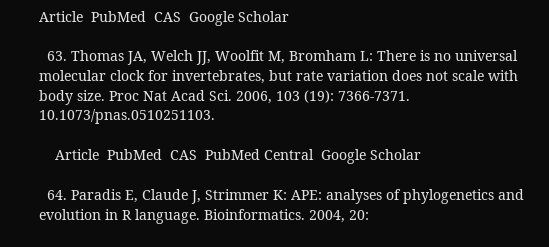Article  PubMed  CAS  Google Scholar

  63. Thomas JA, Welch JJ, Woolfit M, Bromham L: There is no universal molecular clock for invertebrates, but rate variation does not scale with body size. Proc Nat Acad Sci. 2006, 103 (19): 7366-7371. 10.1073/pnas.0510251103.

    Article  PubMed  CAS  PubMed Central  Google Scholar

  64. Paradis E, Claude J, Strimmer K: APE: analyses of phylogenetics and evolution in R language. Bioinformatics. 2004, 20: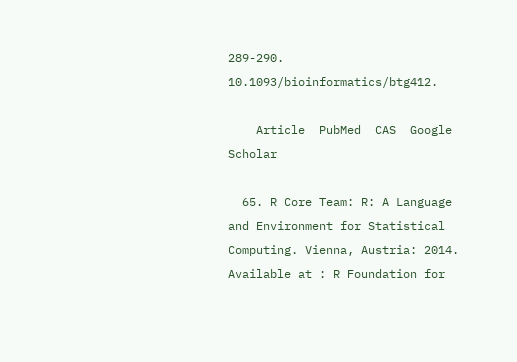289-290. 10.1093/bioinformatics/btg412.

    Article  PubMed  CAS  Google Scholar

  65. R Core Team: R: A Language and Environment for Statistical Computing. Vienna, Austria: 2014. Available at : R Foundation for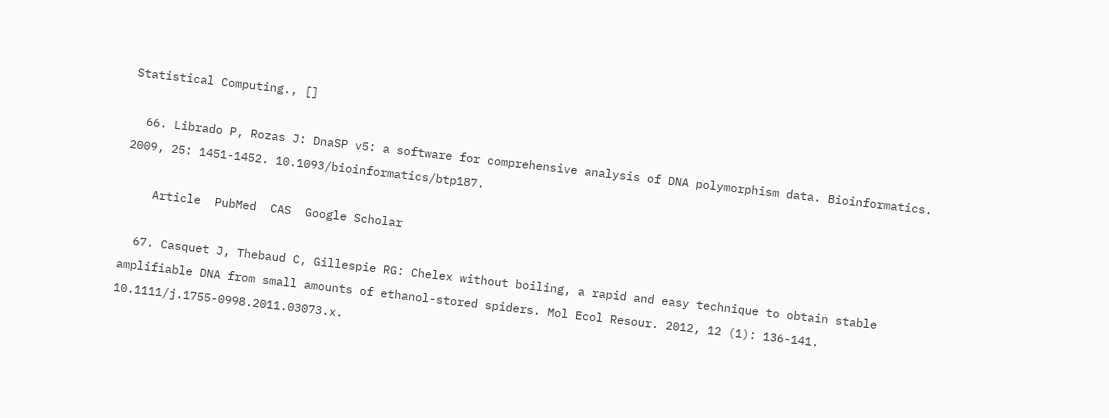Statistical Computing., []

  66. Librado P, Rozas J: DnaSP v5: a software for comprehensive analysis of DNA polymorphism data. Bioinformatics. 2009, 25: 1451-1452. 10.1093/bioinformatics/btp187.

    Article  PubMed  CAS  Google Scholar

  67. Casquet J, Thebaud C, Gillespie RG: Chelex without boiling, a rapid and easy technique to obtain stable amplifiable DNA from small amounts of ethanol-stored spiders. Mol Ecol Resour. 2012, 12 (1): 136-141. 10.1111/j.1755-0998.2011.03073.x.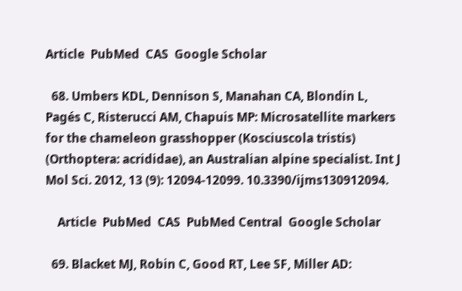Article  PubMed  CAS  Google Scholar

  68. Umbers KDL, Dennison S, Manahan CA, Blondin L, Pagés C, Risterucci AM, Chapuis MP: Microsatellite markers for the chameleon grasshopper (Kosciuscola tristis) (Orthoptera: acrididae), an Australian alpine specialist. Int J Mol Sci. 2012, 13 (9): 12094-12099. 10.3390/ijms130912094.

    Article  PubMed  CAS  PubMed Central  Google Scholar

  69. Blacket MJ, Robin C, Good RT, Lee SF, Miller AD: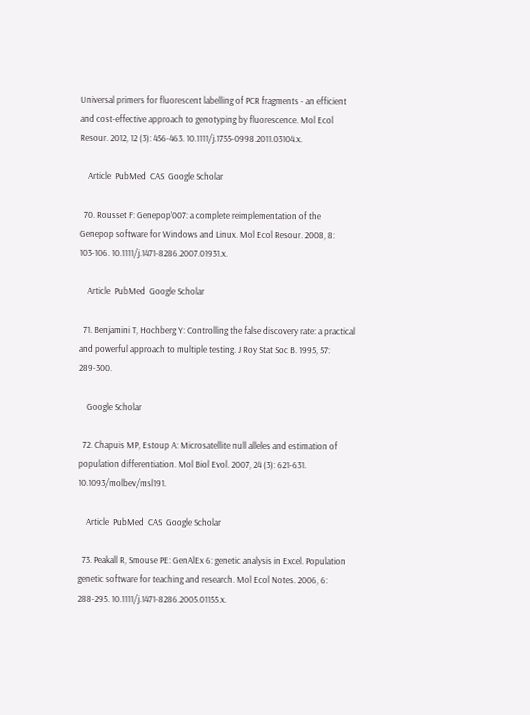Universal primers for fluorescent labelling of PCR fragments - an efficient and cost-effective approach to genotyping by fluorescence. Mol Ecol Resour. 2012, 12 (3): 456-463. 10.1111/j.1755-0998.2011.03104.x.

    Article  PubMed  CAS  Google Scholar

  70. Rousset F: Genepop’007: a complete reimplementation of the Genepop software for Windows and Linux. Mol Ecol Resour. 2008, 8: 103-106. 10.1111/j.1471-8286.2007.01931.x.

    Article  PubMed  Google Scholar

  71. Benjamini T, Hochberg Y: Controlling the false discovery rate: a practical and powerful approach to multiple testing. J Roy Stat Soc B. 1995, 57: 289-300.

    Google Scholar

  72. Chapuis MP, Estoup A: Microsatellite null alleles and estimation of population differentiation. Mol Biol Evol. 2007, 24 (3): 621-631. 10.1093/molbev/msl191.

    Article  PubMed  CAS  Google Scholar

  73. Peakall R, Smouse PE: GenAlEx 6: genetic analysis in Excel. Population genetic software for teaching and research. Mol Ecol Notes. 2006, 6: 288-295. 10.1111/j.1471-8286.2005.01155.x.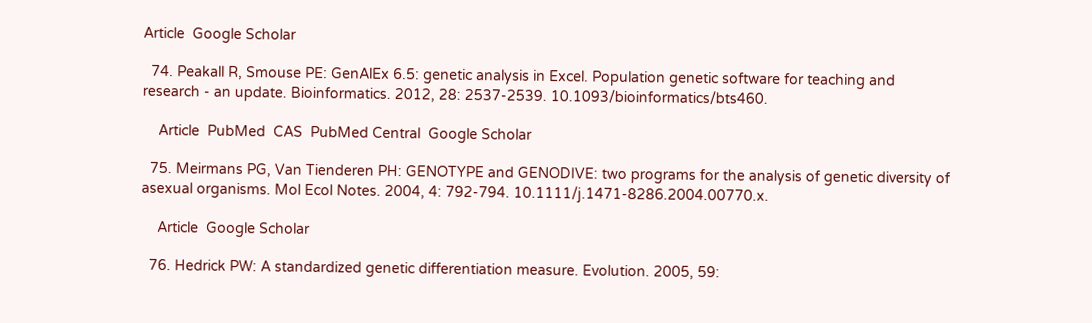Article  Google Scholar

  74. Peakall R, Smouse PE: GenAlEx 6.5: genetic analysis in Excel. Population genetic software for teaching and research - an update. Bioinformatics. 2012, 28: 2537-2539. 10.1093/bioinformatics/bts460.

    Article  PubMed  CAS  PubMed Central  Google Scholar

  75. Meirmans PG, Van Tienderen PH: GENOTYPE and GENODIVE: two programs for the analysis of genetic diversity of asexual organisms. Mol Ecol Notes. 2004, 4: 792-794. 10.1111/j.1471-8286.2004.00770.x.

    Article  Google Scholar

  76. Hedrick PW: A standardized genetic differentiation measure. Evolution. 2005, 59: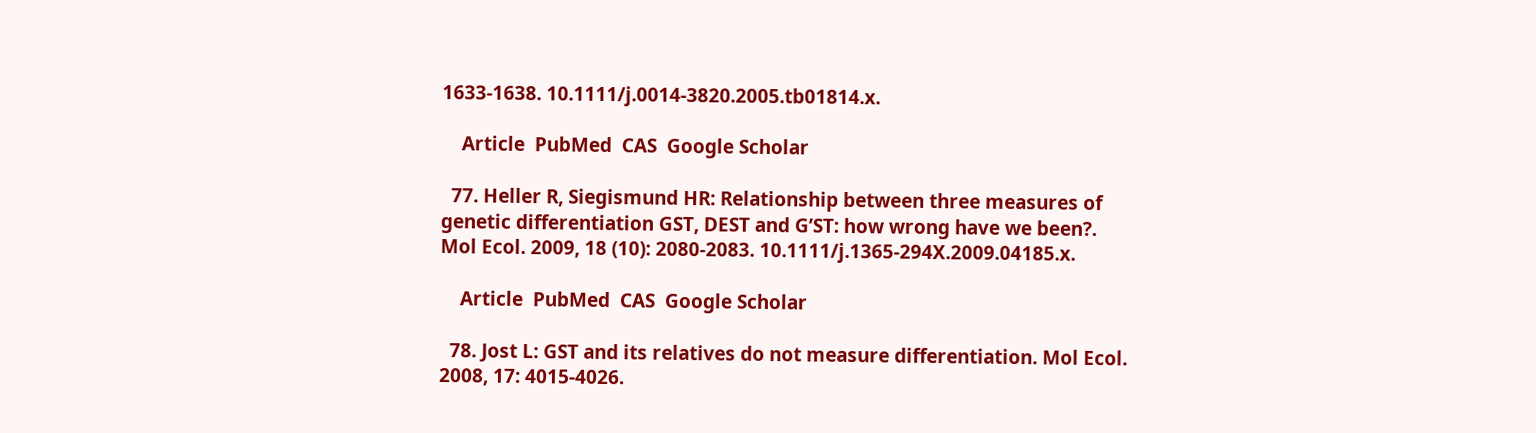1633-1638. 10.1111/j.0014-3820.2005.tb01814.x.

    Article  PubMed  CAS  Google Scholar

  77. Heller R, Siegismund HR: Relationship between three measures of genetic differentiation GST, DEST and G’ST: how wrong have we been?. Mol Ecol. 2009, 18 (10): 2080-2083. 10.1111/j.1365-294X.2009.04185.x.

    Article  PubMed  CAS  Google Scholar

  78. Jost L: GST and its relatives do not measure differentiation. Mol Ecol. 2008, 17: 4015-4026.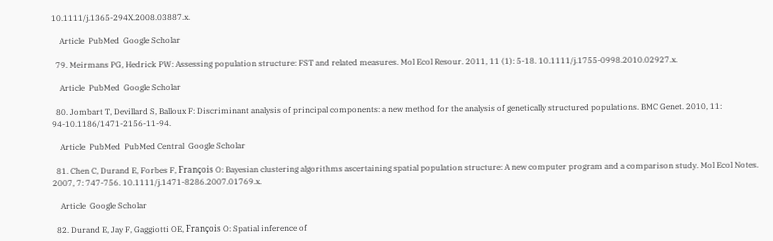10.1111/j.1365-294X.2008.03887.x.

    Article  PubMed  Google Scholar

  79. Meirmans PG, Hedrick PW: Assessing population structure: FST and related measures. Mol Ecol Resour. 2011, 11 (1): 5-18. 10.1111/j.1755-0998.2010.02927.x.

    Article  PubMed  Google Scholar

  80. Jombart T, Devillard S, Balloux F: Discriminant analysis of principal components: a new method for the analysis of genetically structured populations. BMC Genet. 2010, 11: 94-10.1186/1471-2156-11-94.

    Article  PubMed  PubMed Central  Google Scholar

  81. Chen C, Durand E, Forbes F, François O: Bayesian clustering algorithms ascertaining spatial population structure: A new computer program and a comparison study. Mol Ecol Notes. 2007, 7: 747-756. 10.1111/j.1471-8286.2007.01769.x.

    Article  Google Scholar

  82. Durand E, Jay F, Gaggiotti OE, François O: Spatial inference of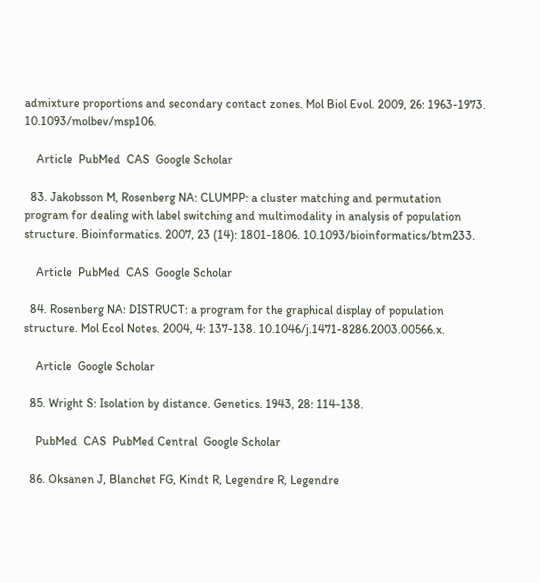admixture proportions and secondary contact zones. Mol Biol Evol. 2009, 26: 1963-1973. 10.1093/molbev/msp106.

    Article  PubMed  CAS  Google Scholar

  83. Jakobsson M, Rosenberg NA: CLUMPP: a cluster matching and permutation program for dealing with label switching and multimodality in analysis of population structure. Bioinformatics. 2007, 23 (14): 1801-1806. 10.1093/bioinformatics/btm233.

    Article  PubMed  CAS  Google Scholar

  84. Rosenberg NA: DISTRUCT: a program for the graphical display of population structure. Mol Ecol Notes. 2004, 4: 137-138. 10.1046/j.1471-8286.2003.00566.x.

    Article  Google Scholar

  85. Wright S: Isolation by distance. Genetics. 1943, 28: 114-138.

    PubMed  CAS  PubMed Central  Google Scholar

  86. Oksanen J, Blanchet FG, Kindt R, Legendre R, Legendre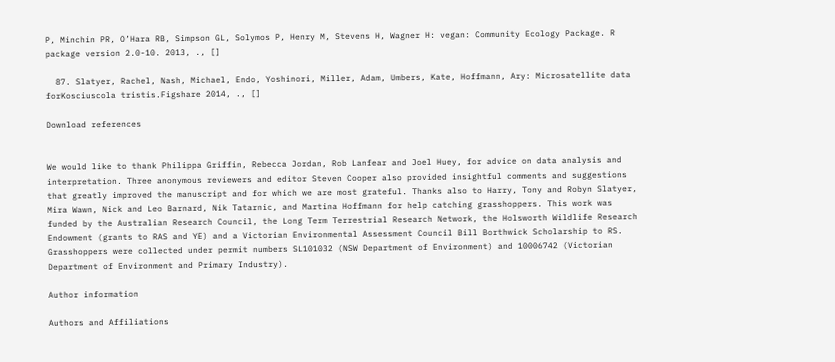P, Minchin PR, O’Hara RB, Simpson GL, Solymos P, Henry M, Stevens H, Wagner H: vegan: Community Ecology Package. R package version 2.0-10. 2013, ., []

  87. Slatyer, Rachel, Nash, Michael, Endo, Yoshinori, Miller, Adam, Umbers, Kate, Hoffmann, Ary: Microsatellite data forKosciuscola tristis.Figshare 2014, ., []

Download references


We would like to thank Philippa Griffin, Rebecca Jordan, Rob Lanfear and Joel Huey, for advice on data analysis and interpretation. Three anonymous reviewers and editor Steven Cooper also provided insightful comments and suggestions that greatly improved the manuscript and for which we are most grateful. Thanks also to Harry, Tony and Robyn Slatyer, Mira Wawn, Nick and Leo Barnard, Nik Tatarnic, and Martina Hoffmann for help catching grasshoppers. This work was funded by the Australian Research Council, the Long Term Terrestrial Research Network, the Holsworth Wildlife Research Endowment (grants to RAS and YE) and a Victorian Environmental Assessment Council Bill Borthwick Scholarship to RS. Grasshoppers were collected under permit numbers SL101032 (NSW Department of Environment) and 10006742 (Victorian Department of Environment and Primary Industry).

Author information

Authors and Affiliations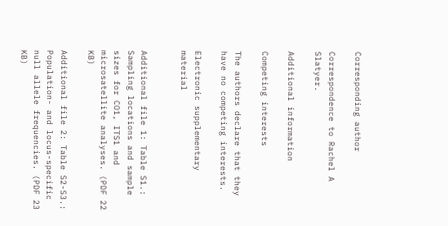Corresponding author

Correspondence to Rachel A Slatyer.

Additional information

Competing interests

The authors declare that they have no competing interests.

Electronic supplementary material


Additional file 1: Table S1.: Sampling locations and sample sizes for CO1, ITS1 and microsatellite analyses. (PDF 22 KB)

Additional file 2: Table S2-S3.: Population- and locus-specific null allele frequencies. (PDF 23 KB)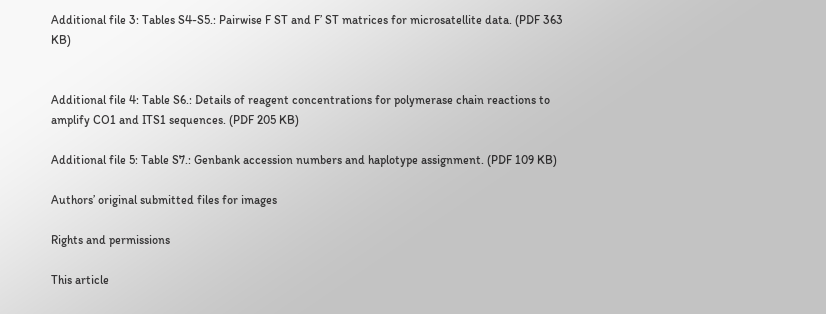Additional file 3: Tables S4-S5.: Pairwise F ST and F’ ST matrices for microsatellite data. (PDF 363 KB)


Additional file 4: Table S6.: Details of reagent concentrations for polymerase chain reactions to amplify CO1 and ITS1 sequences. (PDF 205 KB)

Additional file 5: Table S7.: Genbank accession numbers and haplotype assignment. (PDF 109 KB)

Authors’ original submitted files for images

Rights and permissions

This article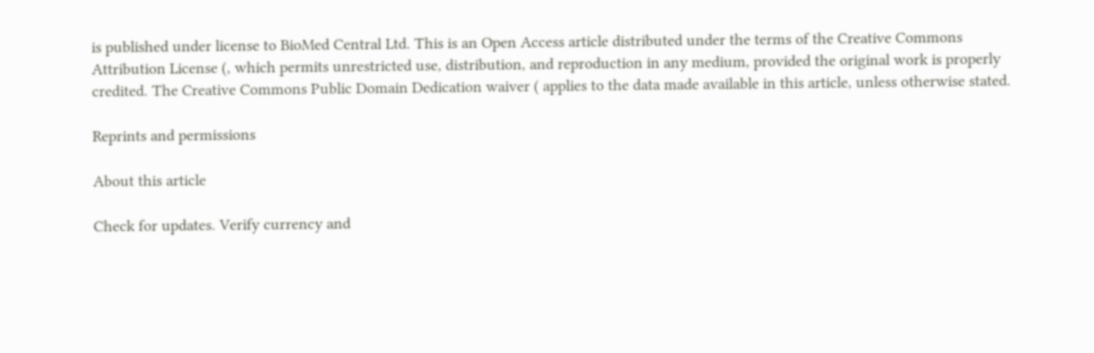is published under license to BioMed Central Ltd. This is an Open Access article distributed under the terms of the Creative Commons Attribution License (, which permits unrestricted use, distribution, and reproduction in any medium, provided the original work is properly credited. The Creative Commons Public Domain Dedication waiver ( applies to the data made available in this article, unless otherwise stated.

Reprints and permissions

About this article

Check for updates. Verify currency and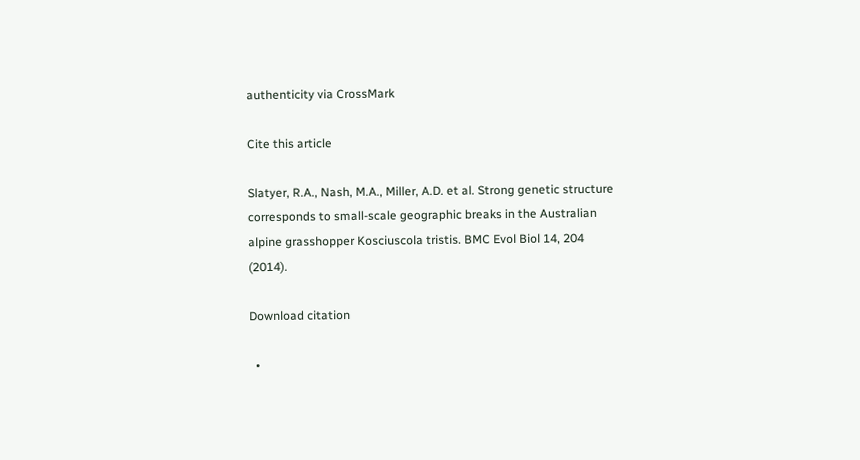authenticity via CrossMark

Cite this article

Slatyer, R.A., Nash, M.A., Miller, A.D. et al. Strong genetic structure corresponds to small-scale geographic breaks in the Australian alpine grasshopper Kosciuscola tristis. BMC Evol Biol 14, 204 (2014).

Download citation

  •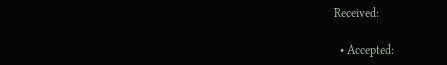Received:

  • Accepted: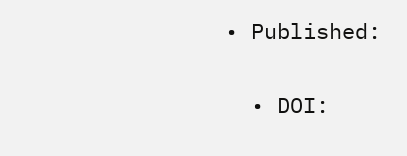• Published:

  • DOI: